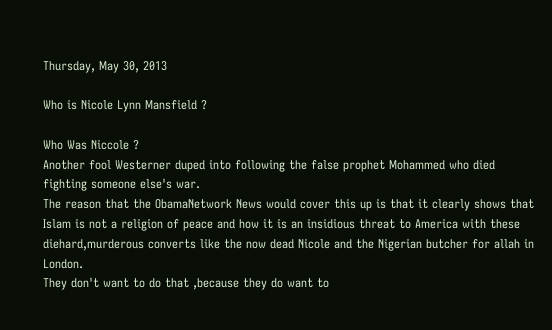Thursday, May 30, 2013

Who is Nicole Lynn Mansfield ?

Who Was Niccole ?
Another fool Westerner duped into following the false prophet Mohammed who died
fighting someone else's war.
The reason that the ObamaNetwork News would cover this up is that it clearly shows that Islam is not a religion of peace and how it is an insidious threat to America with these diehard,murderous converts like the now dead Nicole and the Nigerian butcher for allah in London.
They don't want to do that ,because they do want to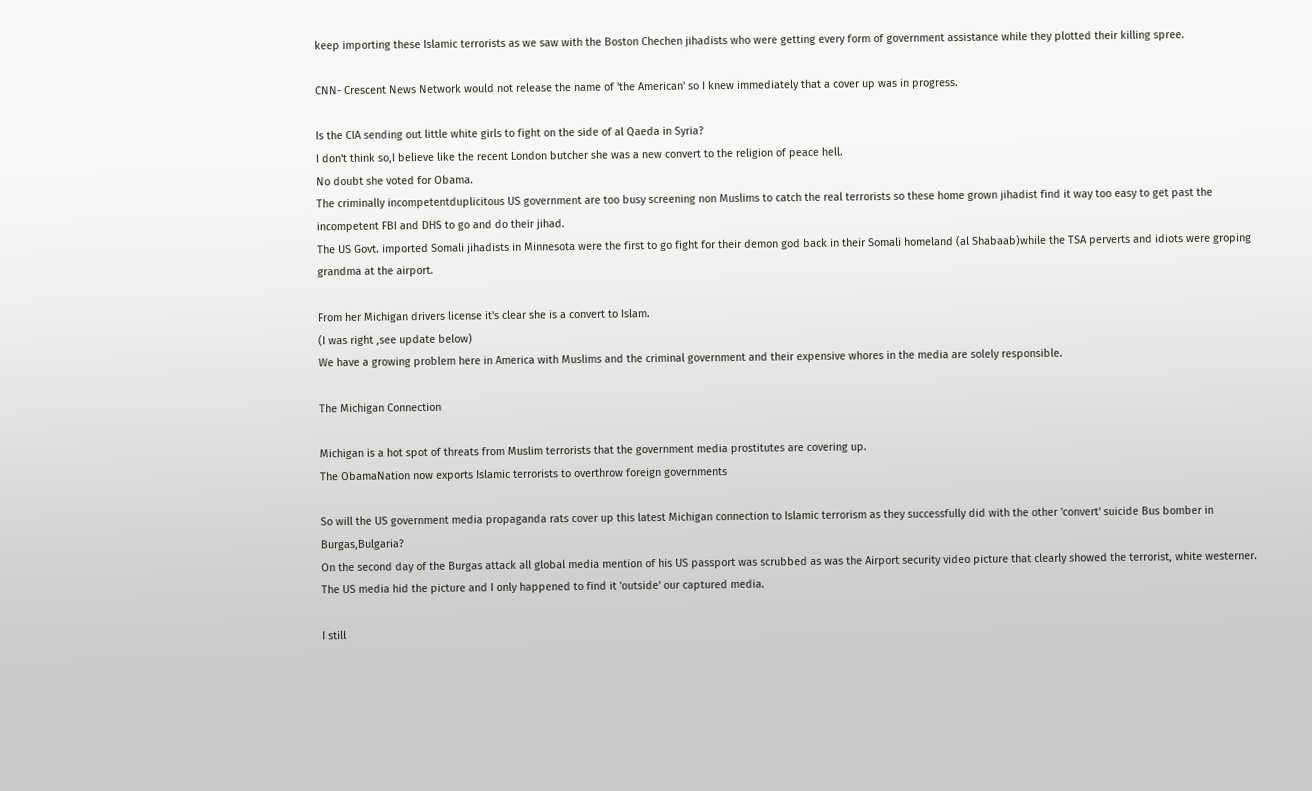keep importing these Islamic terrorists as we saw with the Boston Chechen jihadists who were getting every form of government assistance while they plotted their killing spree.

CNN- Crescent News Network would not release the name of 'the American' so I knew immediately that a cover up was in progress.

Is the CIA sending out little white girls to fight on the side of al Qaeda in Syria?
I don't think so,I believe like the recent London butcher she was a new convert to the religion of peace hell.
No doubt she voted for Obama.
The criminally incompetentduplicitous US government are too busy screening non Muslims to catch the real terrorists so these home grown jihadist find it way too easy to get past the incompetent FBI and DHS to go and do their jihad.
The US Govt. imported Somali jihadists in Minnesota were the first to go fight for their demon god back in their Somali homeland (al Shabaab)while the TSA perverts and idiots were groping grandma at the airport.

From her Michigan drivers license it's clear she is a convert to Islam.
(I was right ,see update below)
We have a growing problem here in America with Muslims and the criminal government and their expensive whores in the media are solely responsible.

The Michigan Connection

Michigan is a hot spot of threats from Muslim terrorists that the government media prostitutes are covering up.
The ObamaNation now exports Islamic terrorists to overthrow foreign governments

So will the US government media propaganda rats cover up this latest Michigan connection to Islamic terrorism as they successfully did with the other 'convert' suicide Bus bomber in Burgas,Bulgaria?
On the second day of the Burgas attack all global media mention of his US passport was scrubbed as was the Airport security video picture that clearly showed the terrorist, white westerner.
The US media hid the picture and I only happened to find it 'outside' our captured media.

I still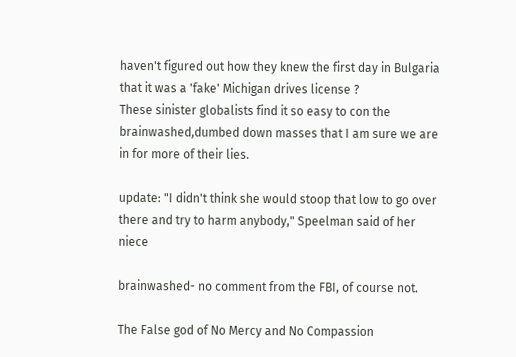haven't figured out how they knew the first day in Bulgaria that it was a 'fake' Michigan drives license ?
These sinister globalists find it so easy to con the brainwashed,dumbed down masses that I am sure we are in for more of their lies.

update: "I didn't think she would stoop that low to go over there and try to harm anybody," Speelman said of her niece

brainwashed- no comment from the FBI, of course not.

The False god of No Mercy and No Compassion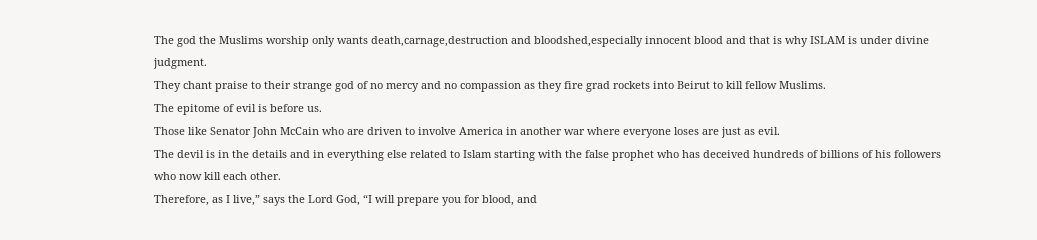The god the Muslims worship only wants death,carnage,destruction and bloodshed,especially innocent blood and that is why ISLAM is under divine judgment.
They chant praise to their strange god of no mercy and no compassion as they fire grad rockets into Beirut to kill fellow Muslims.
The epitome of evil is before us.
Those like Senator John McCain who are driven to involve America in another war where everyone loses are just as evil.
The devil is in the details and in everything else related to Islam starting with the false prophet who has deceived hundreds of billions of his followers who now kill each other.
Therefore, as I live,” says the Lord God, “I will prepare you for blood, and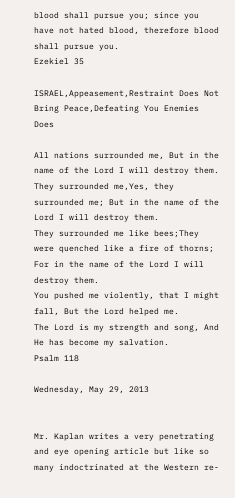blood shall pursue you; since you have not hated blood, therefore blood shall pursue you.
Ezekiel 35

ISRAEL,Appeasement,Restraint Does Not Bring Peace,Defeating You Enemies Does

All nations surrounded me, But in the name of the Lord I will destroy them.
They surrounded me,Yes, they surrounded me; But in the name of the Lord I will destroy them.
They surrounded me like bees;They were quenched like a fire of thorns;
For in the name of the Lord I will destroy them.
You pushed me violently, that I might fall, But the Lord helped me.
The Lord is my strength and song, And He has become my salvation.
Psalm 118

Wednesday, May 29, 2013


Mr. Kaplan writes a very penetrating and eye opening article but like so many indoctrinated at the Western re-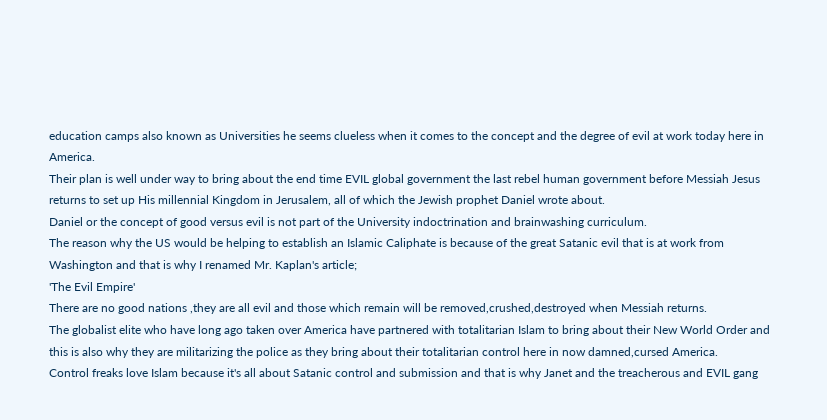education camps also known as Universities he seems clueless when it comes to the concept and the degree of evil at work today here in America.
Their plan is well under way to bring about the end time EVIL global government the last rebel human government before Messiah Jesus returns to set up His millennial Kingdom in Jerusalem, all of which the Jewish prophet Daniel wrote about.
Daniel or the concept of good versus evil is not part of the University indoctrination and brainwashing curriculum.
The reason why the US would be helping to establish an Islamic Caliphate is because of the great Satanic evil that is at work from Washington and that is why I renamed Mr. Kaplan's article;
'The Evil Empire'
There are no good nations ,they are all evil and those which remain will be removed,crushed,destroyed when Messiah returns.
The globalist elite who have long ago taken over America have partnered with totalitarian Islam to bring about their New World Order and this is also why they are militarizing the police as they bring about their totalitarian control here in now damned,cursed America.
Control freaks love Islam because it's all about Satanic control and submission and that is why Janet and the treacherous and EVIL gang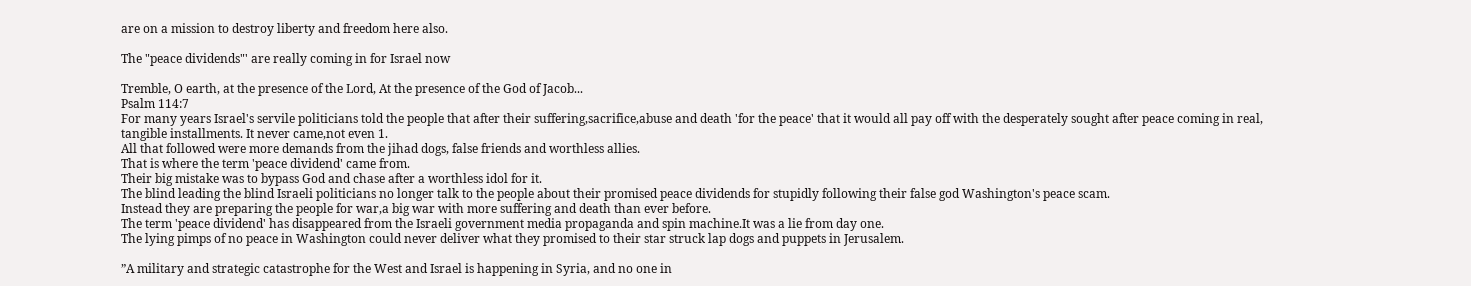are on a mission to destroy liberty and freedom here also.

The "peace dividends"' are really coming in for Israel now

Tremble, O earth, at the presence of the Lord, At the presence of the God of Jacob...
Psalm 114:7
For many years Israel's servile politicians told the people that after their suffering,sacrifice,abuse and death 'for the peace' that it would all pay off with the desperately sought after peace coming in real, tangible installments. It never came,not even 1.
All that followed were more demands from the jihad dogs, false friends and worthless allies.
That is where the term 'peace dividend' came from.
Their big mistake was to bypass God and chase after a worthless idol for it.
The blind leading the blind Israeli politicians no longer talk to the people about their promised peace dividends for stupidly following their false god Washington's peace scam.
Instead they are preparing the people for war,a big war with more suffering and death than ever before.
The term 'peace dividend' has disappeared from the Israeli government media propaganda and spin machine.It was a lie from day one.
The lying pimps of no peace in Washington could never deliver what they promised to their star struck lap dogs and puppets in Jerusalem.

”A military and strategic catastrophe for the West and Israel is happening in Syria, and no one in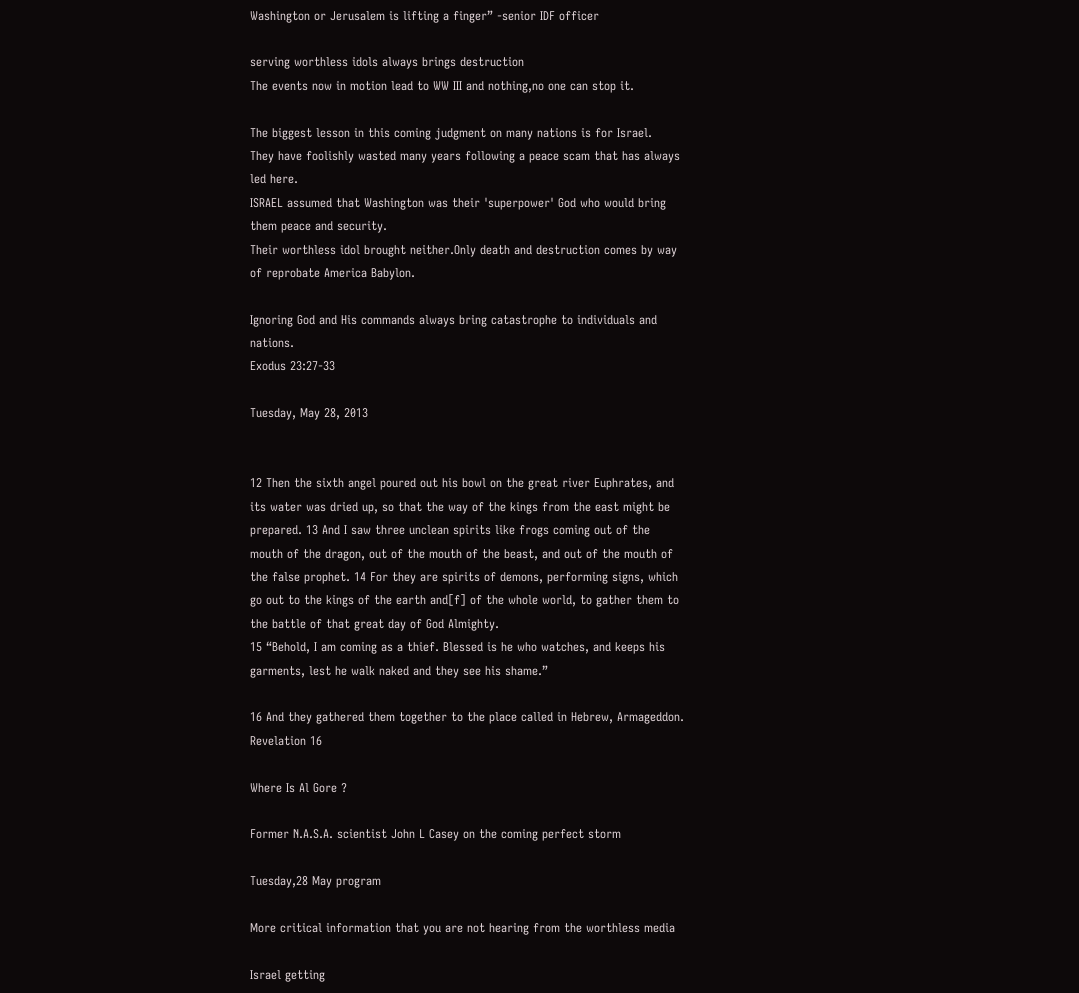Washington or Jerusalem is lifting a finger” -senior IDF officer

serving worthless idols always brings destruction
The events now in motion lead to WW III and nothing,no one can stop it.

The biggest lesson in this coming judgment on many nations is for Israel.
They have foolishly wasted many years following a peace scam that has always led here.
ISRAEL assumed that Washington was their 'superpower' God who would bring them peace and security.
Their worthless idol brought neither.Only death and destruction comes by way of reprobate America Babylon.

Ignoring God and His commands always bring catastrophe to individuals and nations.
Exodus 23:27-33

Tuesday, May 28, 2013


12 Then the sixth angel poured out his bowl on the great river Euphrates, and its water was dried up, so that the way of the kings from the east might be prepared. 13 And I saw three unclean spirits like frogs coming out of the mouth of the dragon, out of the mouth of the beast, and out of the mouth of the false prophet. 14 For they are spirits of demons, performing signs, which go out to the kings of the earth and[f] of the whole world, to gather them to the battle of that great day of God Almighty.
15 “Behold, I am coming as a thief. Blessed is he who watches, and keeps his garments, lest he walk naked and they see his shame.”

16 And they gathered them together to the place called in Hebrew, Armageddon.
Revelation 16

Where Is Al Gore ?

Former N.A.S.A. scientist John L Casey on the coming perfect storm

Tuesday,28 May program

More critical information that you are not hearing from the worthless media

Israel getting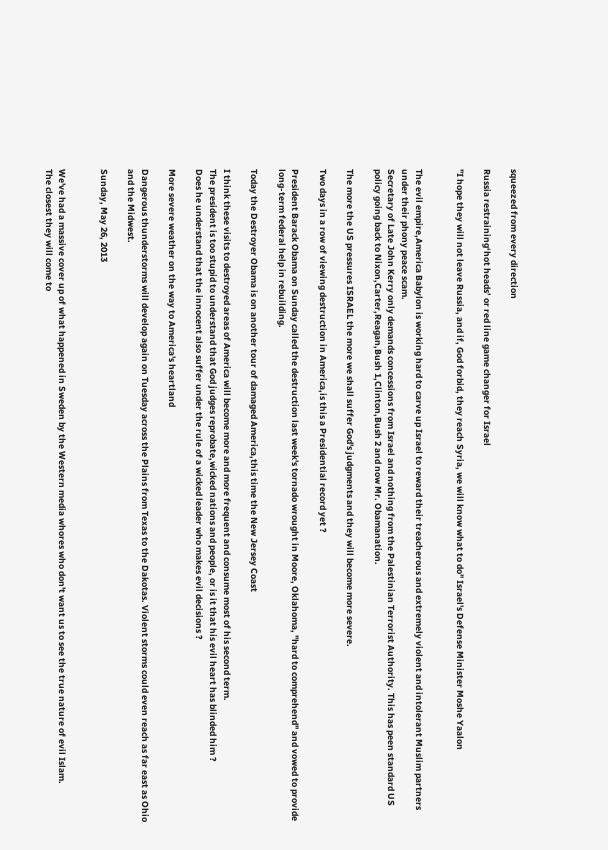squeezed from every direction

Russia restraining‘hot heads’ or red line game changer for Israel

"I hope they will not leave Russia, and if, God forbid, they reach Syria, we will know what to do" Israel's Defense Minister Moshe Yaalon


The evil empire,America Babylon is working hard to carve up Israel to reward their treacherous and extremely violent and intolerant Muslim partners under their phony peace scam.
Secretary of Late John Kerry only demands concessions from Israel and nothing from the Palestinian Terrorist Authority. This has peen standard US policy going back to Nixon,Carter,Reagan,Bush 1,Clinton,Bush 2 and now Mr. Obamanation.

The more the US pressures ISRAEL the more we shall suffer God's judgments and they will become more severe.

Two days in a row of viewing destruction in America,is this a Presidential record yet ?

President Barack Obama on Sunday called the destruction last week's tornado wrought in Moore, Oklahoma, "hard to comprehend" and vowed to provide long-term federal help in rebuilding.

Today the Destroyer Obama is on another tour of damaged America,this time the New Jersey Coast

I think these visits to destroyed areas of America will become more and more frequent and consume most of his second term.
The president is too stupid to understand that God judges reprobate,wicked nations and people, or is it that his evil heart has blinded him ?
Does he understand that the innocent also suffer under the rule of a wicked leader who makes evil decisions ?

More severe weather on the way to America's heartland

Dangerous thunderstorms will develop again on Tuesday across the Plains from Texas to the Dakotas. Violent storms could even reach as far east as Ohio and the Midwest.

Sunday, May 26, 2013


We've had a massive cover up of what happened in Sweden by the Western media whores who don't want us to see the true nature of evil Islam.
The closest they will come to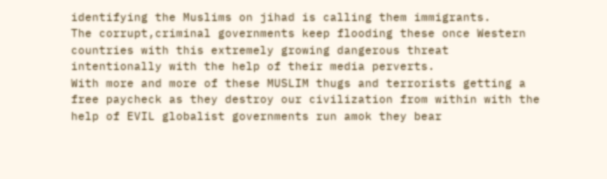identifying the Muslims on jihad is calling them immigrants.
The corrupt,criminal governments keep flooding these once Western countries with this extremely growing dangerous threat intentionally with the help of their media perverts.
With more and more of these MUSLIM thugs and terrorists getting a free paycheck as they destroy our civilization from within with the help of EVIL globalist governments run amok they bear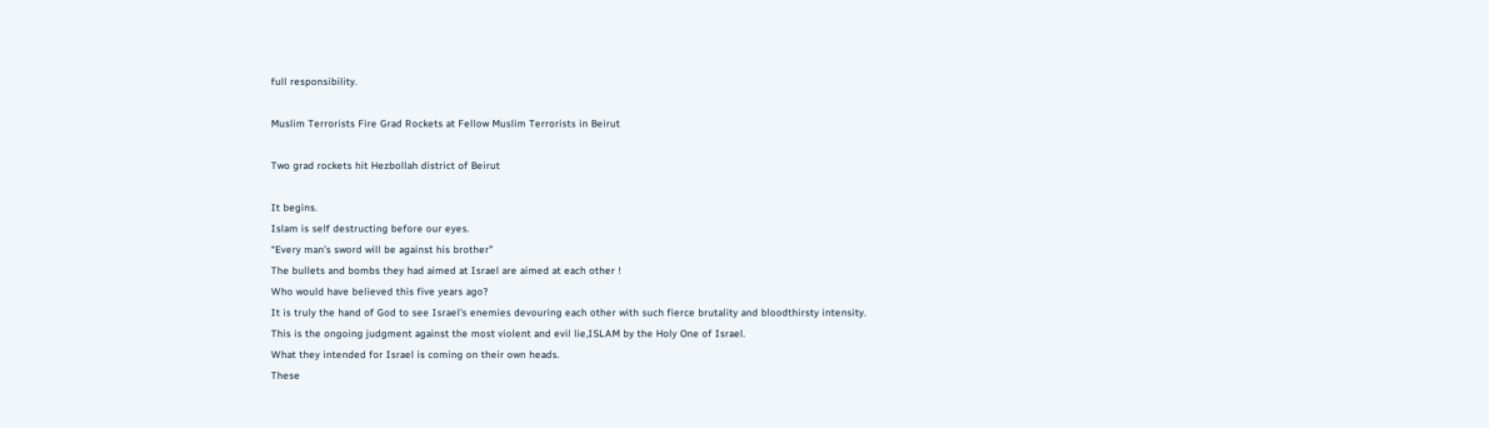full responsibility.

Muslim Terrorists Fire Grad Rockets at Fellow Muslim Terrorists in Beirut

Two grad rockets hit Hezbollah district of Beirut

It begins.
Islam is self destructing before our eyes.
“Every man’s sword will be against his brother”
The bullets and bombs they had aimed at Israel are aimed at each other !
Who would have believed this five years ago?
It is truly the hand of God to see Israel's enemies devouring each other with such fierce brutality and bloodthirsty intensity.
This is the ongoing judgment against the most violent and evil lie,ISLAM by the Holy One of Israel.
What they intended for Israel is coming on their own heads.
These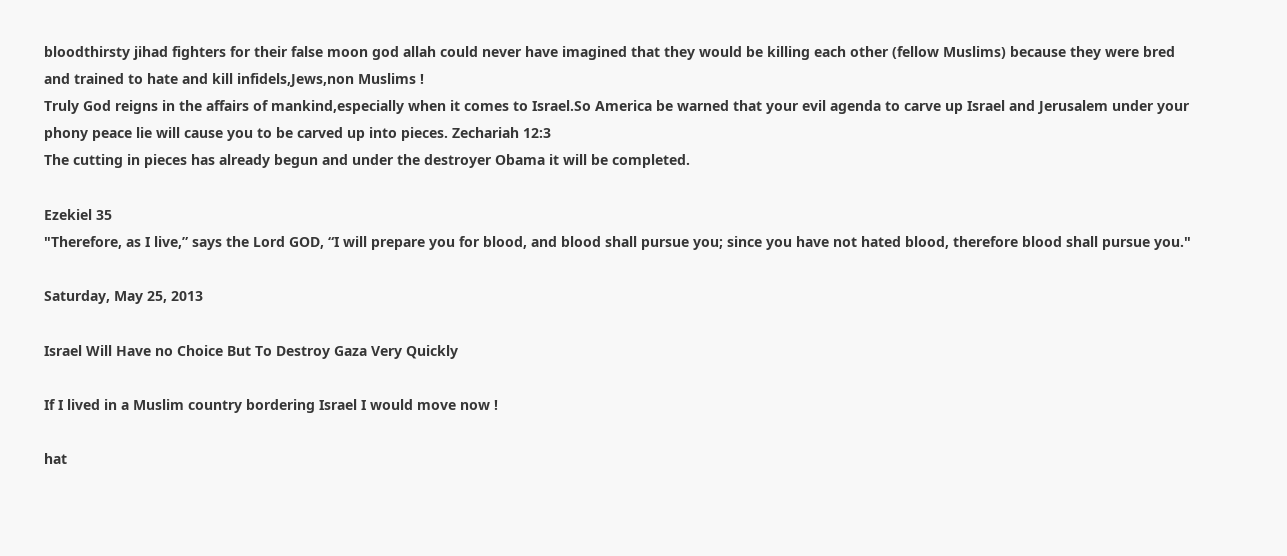bloodthirsty jihad fighters for their false moon god allah could never have imagined that they would be killing each other (fellow Muslims) because they were bred and trained to hate and kill infidels,Jews,non Muslims !
Truly God reigns in the affairs of mankind,especially when it comes to Israel.So America be warned that your evil agenda to carve up Israel and Jerusalem under your phony peace lie will cause you to be carved up into pieces. Zechariah 12:3
The cutting in pieces has already begun and under the destroyer Obama it will be completed.

Ezekiel 35
"Therefore, as I live,” says the Lord GOD, “I will prepare you for blood, and blood shall pursue you; since you have not hated blood, therefore blood shall pursue you."

Saturday, May 25, 2013

Israel Will Have no Choice But To Destroy Gaza Very Quickly

If I lived in a Muslim country bordering Israel I would move now !

hat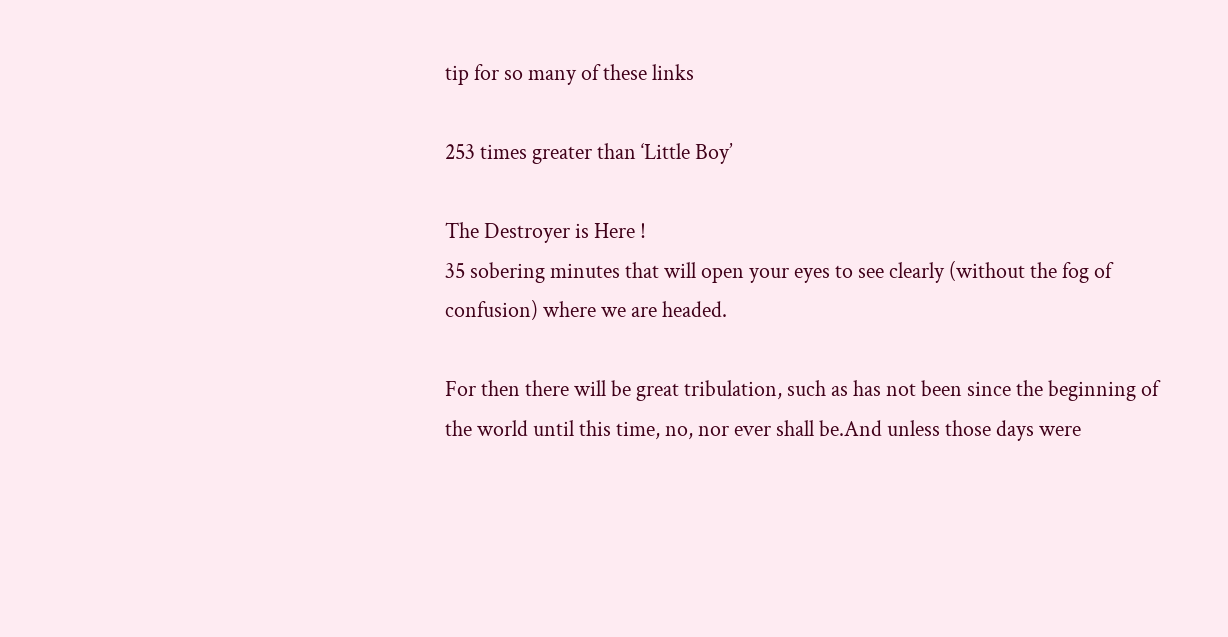tip for so many of these links

253 times greater than ‘Little Boy’

The Destroyer is Here !
35 sobering minutes that will open your eyes to see clearly (without the fog of confusion) where we are headed.

For then there will be great tribulation, such as has not been since the beginning of the world until this time, no, nor ever shall be.And unless those days were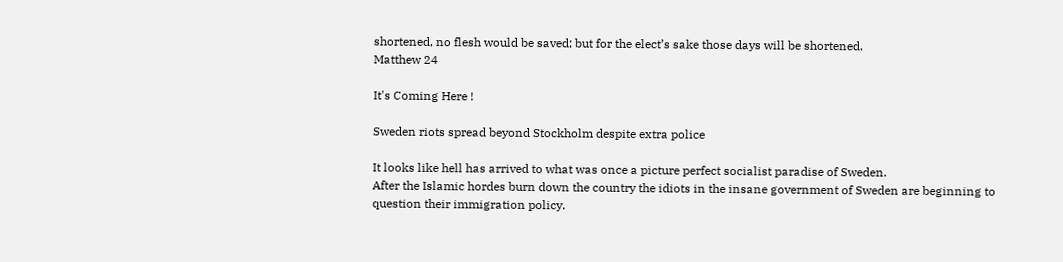shortened, no flesh would be saved; but for the elect’s sake those days will be shortened.
Matthew 24

It's Coming Here !

Sweden riots spread beyond Stockholm despite extra police

It looks like hell has arrived to what was once a picture perfect socialist paradise of Sweden.
After the Islamic hordes burn down the country the idiots in the insane government of Sweden are beginning to question their immigration policy.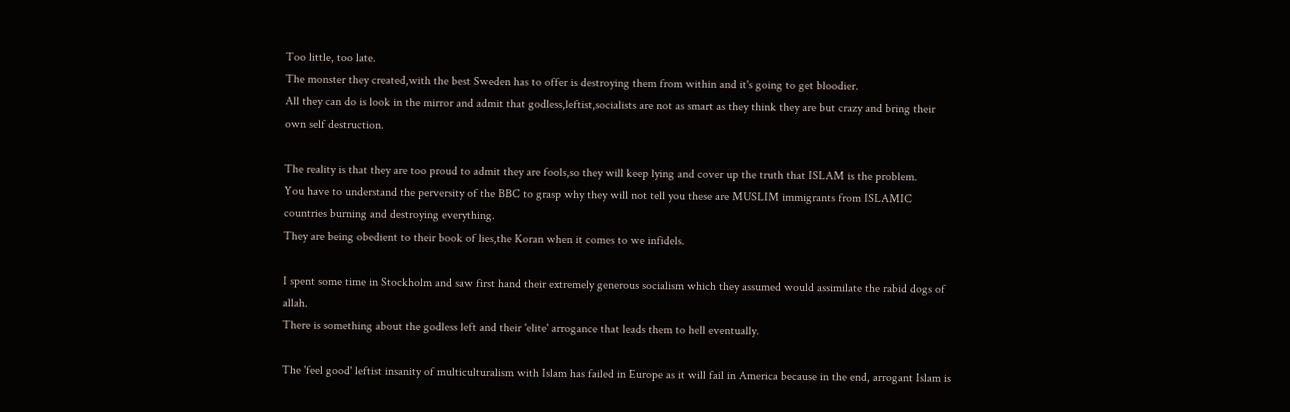Too little, too late.
The monster they created,with the best Sweden has to offer is destroying them from within and it's going to get bloodier.
All they can do is look in the mirror and admit that godless,leftist,socialists are not as smart as they think they are but crazy and bring their own self destruction.

The reality is that they are too proud to admit they are fools,so they will keep lying and cover up the truth that ISLAM is the problem.
You have to understand the perversity of the BBC to grasp why they will not tell you these are MUSLIM immigrants from ISLAMIC countries burning and destroying everything.
They are being obedient to their book of lies,the Koran when it comes to we infidels.

I spent some time in Stockholm and saw first hand their extremely generous socialism which they assumed would assimilate the rabid dogs of allah.
There is something about the godless left and their 'elite' arrogance that leads them to hell eventually.

The 'feel good' leftist insanity of multiculturalism with Islam has failed in Europe as it will fail in America because in the end, arrogant Islam is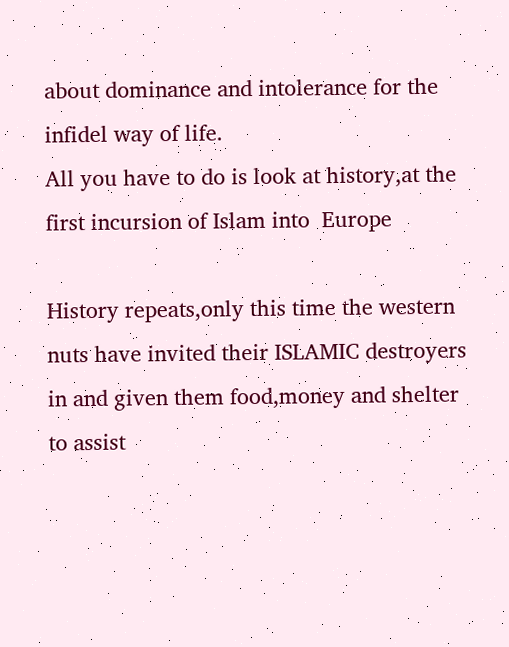about dominance and intolerance for the infidel way of life.
All you have to do is look at history,at the first incursion of Islam into  Europe

History repeats,only this time the western nuts have invited their ISLAMIC destroyers in and given them food,money and shelter to assist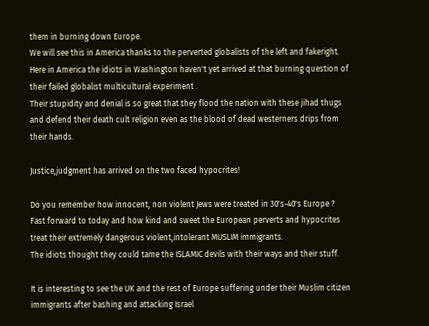them in burning down Europe.
We will see this in America thanks to the perverted globalists of the left and fakeright.
Here in America the idiots in Washington haven't yet arrived at that burning question of their failed globalist multicultural experiment .
Their stupidity and denial is so great that they flood the nation with these jihad thugs and defend their death cult religion even as the blood of dead westerners drips from their hands.

Justice,judgment has arrived on the two faced hypocrites!

Do you remember how innocent, non violent Jews were treated in 30's-40's Europe ?
Fast forward to today and how kind and sweet the European perverts and hypocrites treat their extremely dangerous violent,intolerant MUSLIM immigrants.
The idiots thought they could tame the ISLAMIC devils with their ways and their stuff.

It is interesting to see the UK and the rest of Europe suffering under their Muslim citizen immigrants after bashing and attacking Israel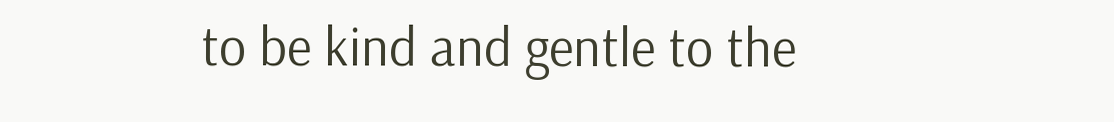to be kind and gentle to the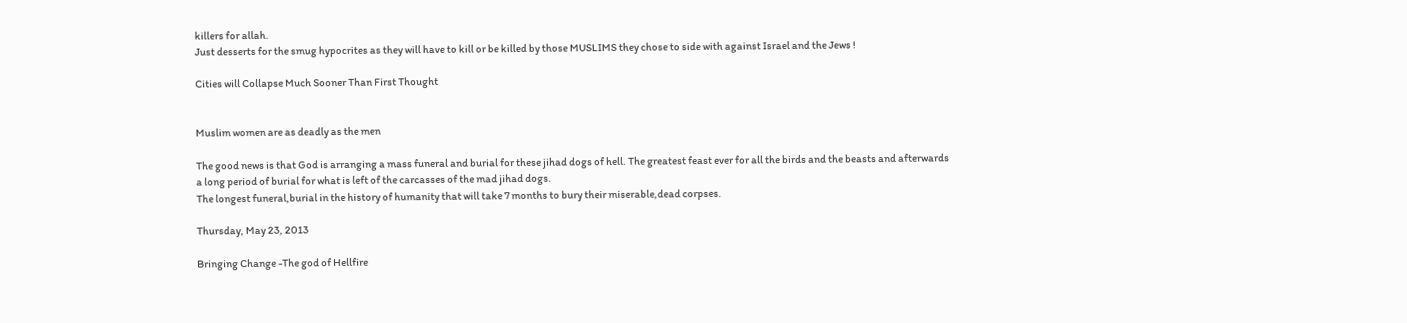killers for allah.
Just desserts for the smug hypocrites as they will have to kill or be killed by those MUSLIMS they chose to side with against Israel and the Jews !

Cities will Collapse Much Sooner Than First Thought


Muslim women are as deadly as the men

The good news is that God is arranging a mass funeral and burial for these jihad dogs of hell. The greatest feast ever for all the birds and the beasts and afterwards a long period of burial for what is left of the carcasses of the mad jihad dogs.
The longest funeral,burial in the history of humanity that will take 7 months to bury their miserable,dead corpses.

Thursday, May 23, 2013

Bringing Change -The god of Hellfire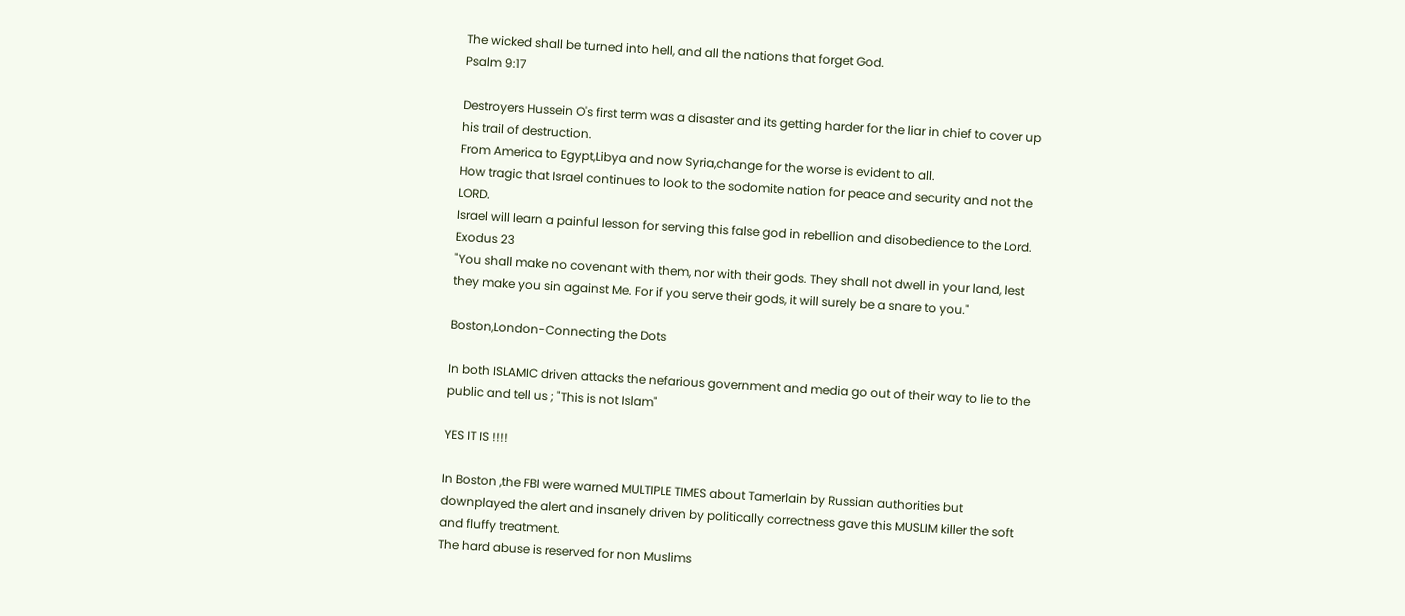The wicked shall be turned into hell, and all the nations that forget God.
Psalm 9:17

Destroyers Hussein O's first term was a disaster and its getting harder for the liar in chief to cover up his trail of destruction.
From America to Egypt,Libya and now Syria,change for the worse is evident to all.
How tragic that Israel continues to look to the sodomite nation for peace and security and not the LORD.
Israel will learn a painful lesson for serving this false god in rebellion and disobedience to the Lord.
Exodus 23
"You shall make no covenant with them, nor with their gods. They shall not dwell in your land, lest they make you sin against Me. For if you serve their gods, it will surely be a snare to you."

Boston,London-Connecting the Dots

In both ISLAMIC driven attacks the nefarious government and media go out of their way to lie to the public and tell us ; "This is not Islam"

YES IT IS !!!!

In Boston ,the FBI were warned MULTIPLE TIMES about Tamerlain by Russian authorities but downplayed the alert and insanely driven by politically correctness gave this MUSLIM killer the soft and fluffy treatment.
The hard abuse is reserved for non Muslims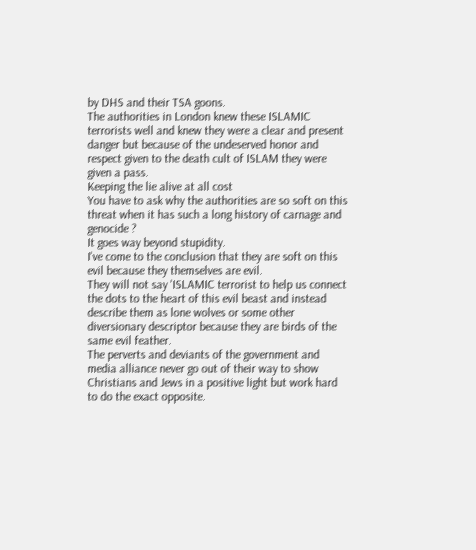by DHS and their TSA goons.
The authorities in London knew these ISLAMIC terrorists well and knew they were a clear and present danger but because of the undeserved honor and respect given to the death cult of ISLAM they were given a pass.
Keeping the lie alive at all cost
You have to ask why the authorities are so soft on this threat when it has such a long history of carnage and genocide ?
It goes way beyond stupidity.
I've come to the conclusion that they are soft on this evil because they themselves are evil.
They will not say 'ISLAMIC terrorist to help us connect the dots to the heart of this evil beast and instead describe them as lone wolves or some other diversionary descriptor because they are birds of the same evil feather.
The perverts and deviants of the government and media alliance never go out of their way to show Christians and Jews in a positive light but work hard to do the exact opposite.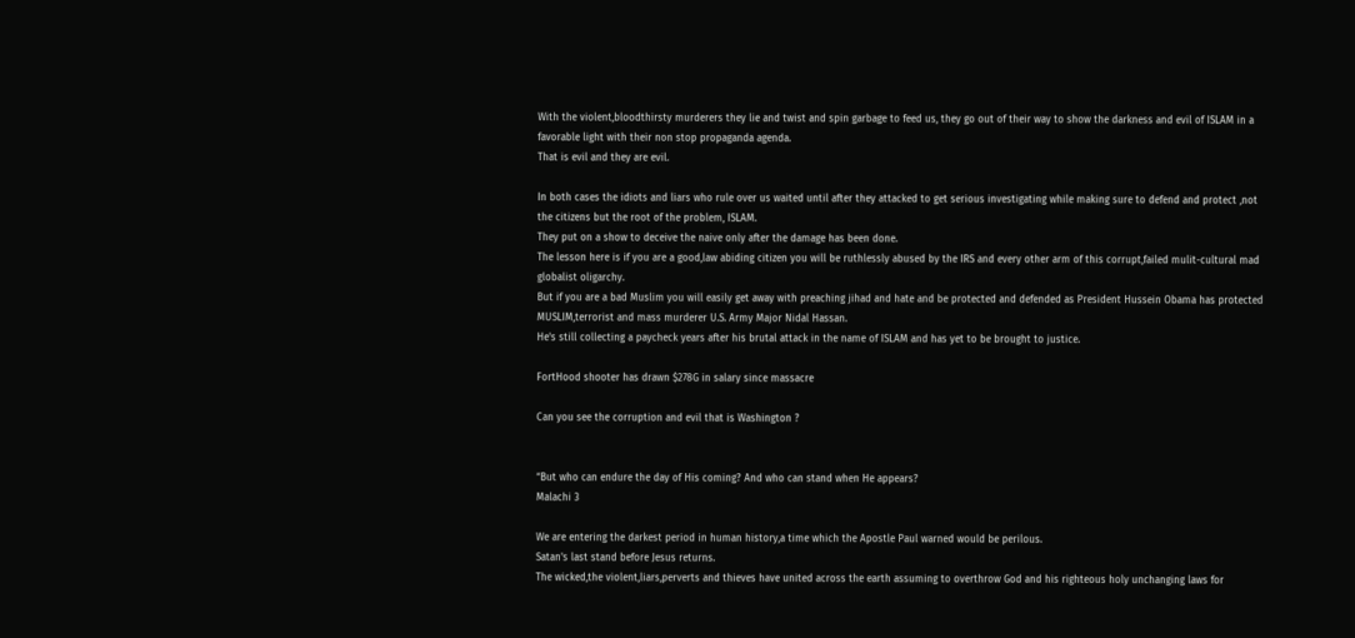With the violent,bloodthirsty murderers they lie and twist and spin garbage to feed us, they go out of their way to show the darkness and evil of ISLAM in a favorable light with their non stop propaganda agenda.
That is evil and they are evil.

In both cases the idiots and liars who rule over us waited until after they attacked to get serious investigating while making sure to defend and protect ,not the citizens but the root of the problem, ISLAM.
They put on a show to deceive the naive only after the damage has been done.
The lesson here is if you are a good,law abiding citizen you will be ruthlessly abused by the IRS and every other arm of this corrupt,failed mulit-cultural mad globalist oligarchy.
But if you are a bad Muslim you will easily get away with preaching jihad and hate and be protected and defended as President Hussein Obama has protected MUSLIM,terrorist and mass murderer U.S. Army Major Nidal Hassan.
He's still collecting a paycheck years after his brutal attack in the name of ISLAM and has yet to be brought to justice.

FortHood shooter has drawn $278G in salary since massacre

Can you see the corruption and evil that is Washington ?


“But who can endure the day of His coming? And who can stand when He appears?
Malachi 3

We are entering the darkest period in human history,a time which the Apostle Paul warned would be perilous.
Satan's last stand before Jesus returns.
The wicked,the violent,liars,perverts and thieves have united across the earth assuming to overthrow God and his righteous holy unchanging laws for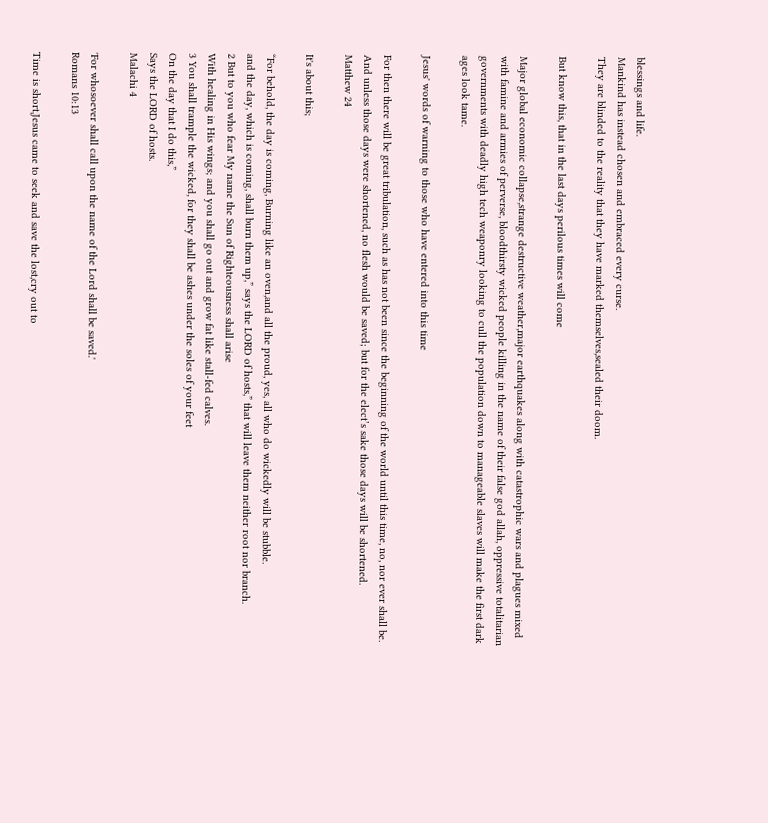blessings and life.
Mankind has instead chosen and embraced every curse.
They are blinded to the reality that they have marked themselves,sealed their doom.

But know this, that in the last days perilous times will come

Major global economic collapse,strange destructive weather,major earthquakes along with catastrophic wars and plagues mixed with famine and armies of perverse, bloodthirsty wicked people killing in the name of their false god allah, oppressive totalitarian governments with deadly high tech weaponry looking to cull the population down to manageable slaves will make the first dark ages look tame.

Jesus' words of warning to those who have entered into this time

For then there will be great tribulation, such as has not been since the beginning of the world until this time, no, nor ever shall be. And unless those days were shortened, no flesh would be saved; but for the elect’s sake those days will be shortened.
Matthew 24

It's about this;

“For behold, the day is coming, Burning like an oven,and all the proud, yes, all who do wickedly will be stubble.
and the day, which is coming, shall burn them up,” says the LORD of hosts,” that will leave them neither root nor branch.
2 But to you who fear My name the Sun of Righteousness shall arise
With healing in His wings; and you shall go out and grow fat like stall-fed calves.
3 You shall trample the wicked, for they shall be ashes under the soles of your feet
On the day that I do this,”
Says the LORD of hosts.
Malachi 4

'For whosoever shall call upon the name of the Lord shall be saved.'
Romans 10:13

Time is short,Jesus came to seek and save the lost,cry out to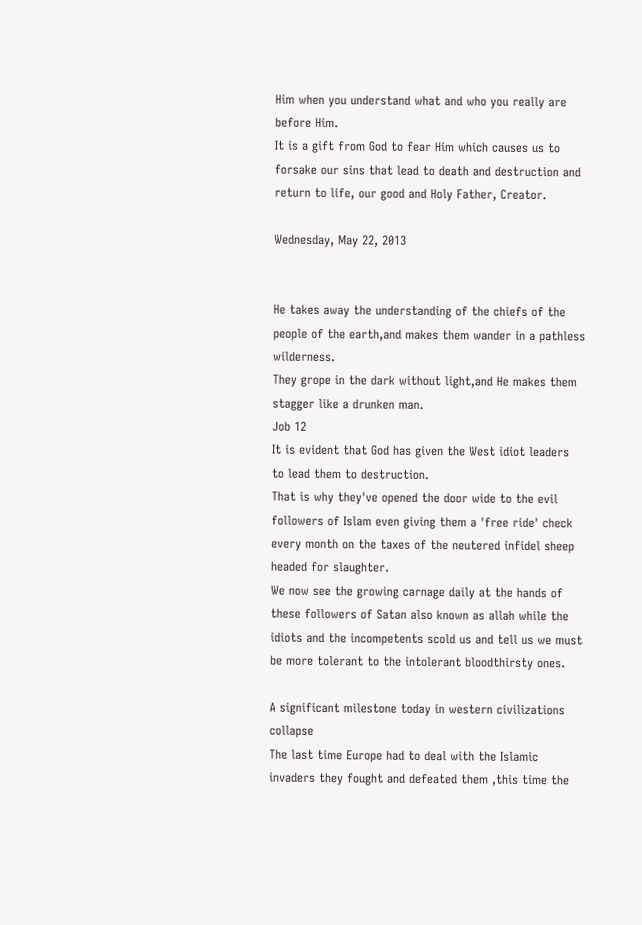Him when you understand what and who you really are before Him.
It is a gift from God to fear Him which causes us to forsake our sins that lead to death and destruction and return to life, our good and Holy Father, Creator.

Wednesday, May 22, 2013


He takes away the understanding of the chiefs of the people of the earth,and makes them wander in a pathless wilderness.
They grope in the dark without light,and He makes them stagger like a drunken man.
Job 12
It is evident that God has given the West idiot leaders to lead them to destruction.
That is why they've opened the door wide to the evil followers of Islam even giving them a 'free ride' check every month on the taxes of the neutered infidel sheep headed for slaughter.
We now see the growing carnage daily at the hands of these followers of Satan also known as allah while the idiots and the incompetents scold us and tell us we must be more tolerant to the intolerant bloodthirsty ones.

A significant milestone today in western civilizations collapse
The last time Europe had to deal with the Islamic invaders they fought and defeated them ,this time the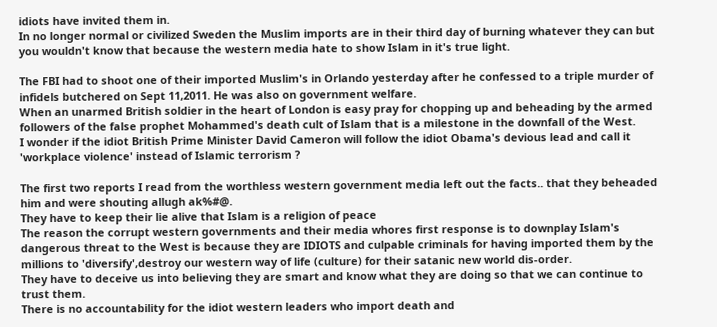idiots have invited them in.
In no longer normal or civilized Sweden the Muslim imports are in their third day of burning whatever they can but you wouldn't know that because the western media hate to show Islam in it's true light.

The FBI had to shoot one of their imported Muslim's in Orlando yesterday after he confessed to a triple murder of infidels butchered on Sept 11,2011. He was also on government welfare.
When an unarmed British soldier in the heart of London is easy pray for chopping up and beheading by the armed followers of the false prophet Mohammed's death cult of Islam that is a milestone in the downfall of the West.
I wonder if the idiot British Prime Minister David Cameron will follow the idiot Obama's devious lead and call it 'workplace violence' instead of Islamic terrorism ?

The first two reports I read from the worthless western government media left out the facts.. that they beheaded him and were shouting allugh ak%#@.
They have to keep their lie alive that Islam is a religion of peace
The reason the corrupt western governments and their media whores first response is to downplay Islam's dangerous threat to the West is because they are IDIOTS and culpable criminals for having imported them by the millions to 'diversify',destroy our western way of life (culture) for their satanic new world dis-order.
They have to deceive us into believing they are smart and know what they are doing so that we can continue to trust them.
There is no accountability for the idiot western leaders who import death and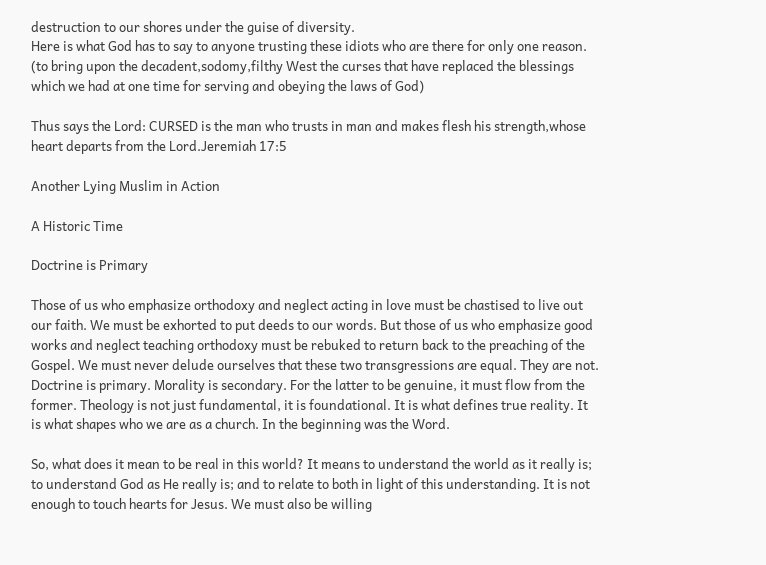destruction to our shores under the guise of diversity.
Here is what God has to say to anyone trusting these idiots who are there for only one reason.
(to bring upon the decadent,sodomy,filthy West the curses that have replaced the blessings which we had at one time for serving and obeying the laws of God)

Thus says the Lord: CURSED is the man who trusts in man and makes flesh his strength,whose heart departs from the Lord.Jeremiah 17:5

Another Lying Muslim in Action

A Historic Time

Doctrine is Primary

Those of us who emphasize orthodoxy and neglect acting in love must be chastised to live out our faith. We must be exhorted to put deeds to our words. But those of us who emphasize good works and neglect teaching orthodoxy must be rebuked to return back to the preaching of the Gospel. We must never delude ourselves that these two transgressions are equal. They are not. Doctrine is primary. Morality is secondary. For the latter to be genuine, it must flow from the former. Theology is not just fundamental, it is foundational. It is what defines true reality. It is what shapes who we are as a church. In the beginning was the Word.

So, what does it mean to be real in this world? It means to understand the world as it really is; to understand God as He really is; and to relate to both in light of this understanding. It is not enough to touch hearts for Jesus. We must also be willing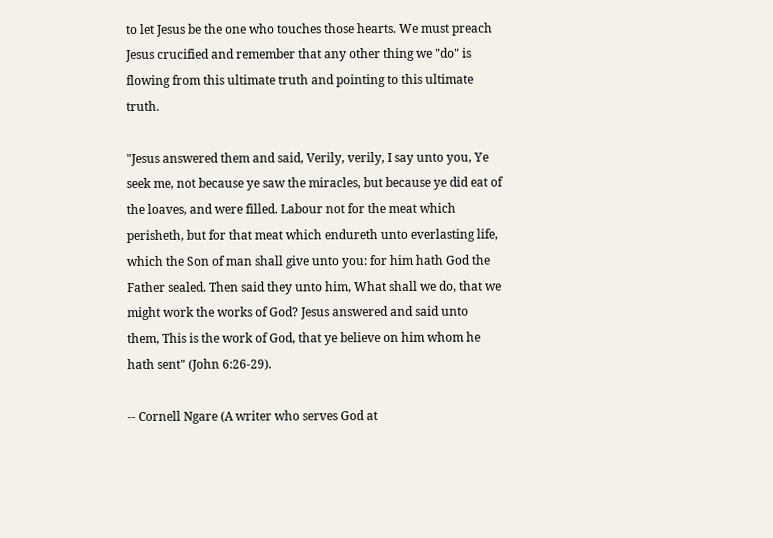to let Jesus be the one who touches those hearts. We must preach Jesus crucified and remember that any other thing we "do" is flowing from this ultimate truth and pointing to this ultimate truth.

"Jesus answered them and said, Verily, verily, I say unto you, Ye seek me, not because ye saw the miracles, but because ye did eat of the loaves, and were filled. Labour not for the meat which perisheth, but for that meat which endureth unto everlasting life, which the Son of man shall give unto you: for him hath God the Father sealed. Then said they unto him, What shall we do, that we might work the works of God? Jesus answered and said unto them, This is the work of God, that ye believe on him whom he hath sent" (John 6:26-29).

-- Cornell Ngare (A writer who serves God at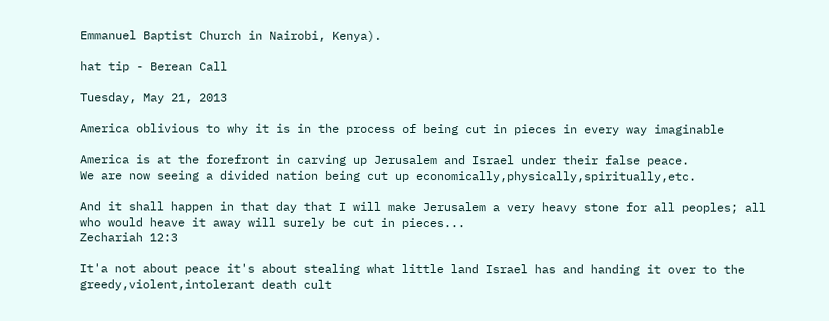Emmanuel Baptist Church in Nairobi, Kenya).

hat tip - Berean Call

Tuesday, May 21, 2013

America oblivious to why it is in the process of being cut in pieces in every way imaginable

America is at the forefront in carving up Jerusalem and Israel under their false peace.
We are now seeing a divided nation being cut up economically,physically,spiritually,etc.

And it shall happen in that day that I will make Jerusalem a very heavy stone for all peoples; all who would heave it away will surely be cut in pieces...
Zechariah 12:3

It'a not about peace it's about stealing what little land Israel has and handing it over to the greedy,violent,intolerant death cult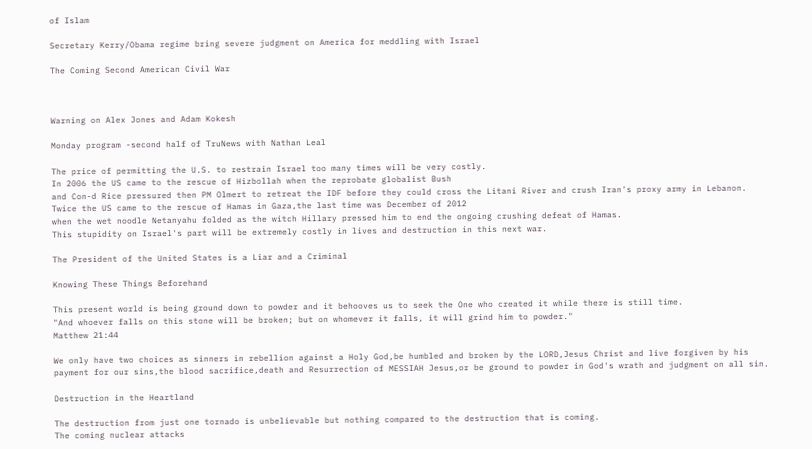of Islam

Secretary Kerry/Obama regime bring severe judgment on America for meddling with Israel

The Coming Second American Civil War



Warning on Alex Jones and Adam Kokesh

Monday program -second half of TruNews with Nathan Leal

The price of permitting the U.S. to restrain Israel too many times will be very costly.
In 2006 the US came to the rescue of Hizbollah when the reprobate globalist Bush
and Con-d Rice pressured then PM Olmert to retreat the IDF before they could cross the Litani River and crush Iran's proxy army in Lebanon.
Twice the US came to the rescue of Hamas in Gaza,the last time was December of 2012
when the wet noodle Netanyahu folded as the witch Hillary pressed him to end the ongoing crushing defeat of Hamas.
This stupidity on Israel's part will be extremely costly in lives and destruction in this next war.

The President of the United States is a Liar and a Criminal

Knowing These Things Beforehand

This present world is being ground down to powder and it behooves us to seek the One who created it while there is still time.
"And whoever falls on this stone will be broken; but on whomever it falls, it will grind him to powder."
Matthew 21:44

We only have two choices as sinners in rebellion against a Holy God,be humbled and broken by the LORD,Jesus Christ and live forgiven by his payment for our sins,the blood sacrifice,death and Resurrection of MESSIAH Jesus,or be ground to powder in God's wrath and judgment on all sin.

Destruction in the Heartland

The destruction from just one tornado is unbelievable but nothing compared to the destruction that is coming.
The coming nuclear attacks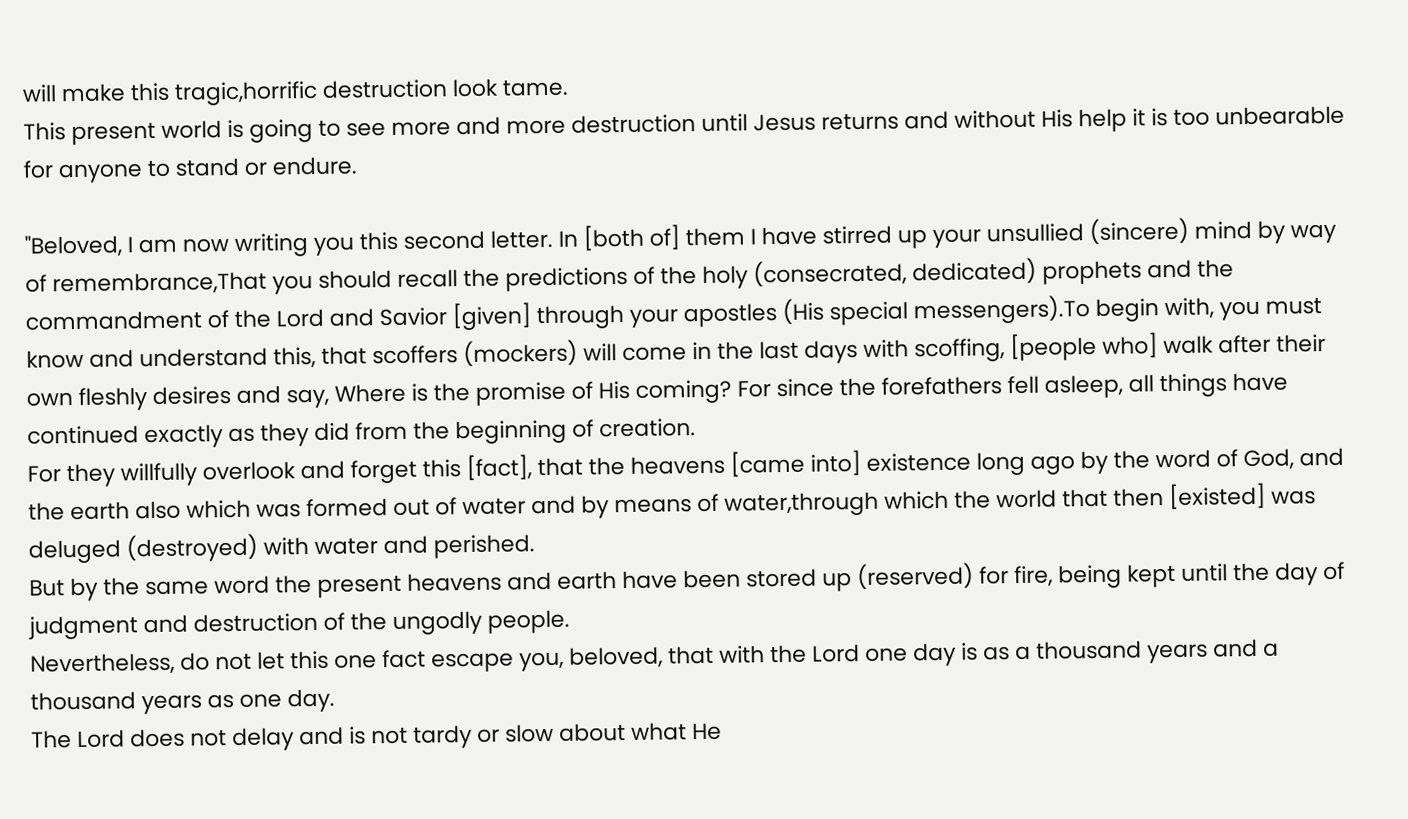will make this tragic,horrific destruction look tame.
This present world is going to see more and more destruction until Jesus returns and without His help it is too unbearable for anyone to stand or endure.

"Beloved, I am now writing you this second letter. In [both of] them I have stirred up your unsullied (sincere) mind by way of remembrance,That you should recall the predictions of the holy (consecrated, dedicated) prophets and the commandment of the Lord and Savior [given] through your apostles (His special messengers).To begin with, you must know and understand this, that scoffers (mockers) will come in the last days with scoffing, [people who] walk after their own fleshly desires and say, Where is the promise of His coming? For since the forefathers fell asleep, all things have continued exactly as they did from the beginning of creation.
For they willfully overlook and forget this [fact], that the heavens [came into] existence long ago by the word of God, and the earth also which was formed out of water and by means of water,through which the world that then [existed] was deluged (destroyed) with water and perished.
But by the same word the present heavens and earth have been stored up (reserved) for fire, being kept until the day of judgment and destruction of the ungodly people.
Nevertheless, do not let this one fact escape you, beloved, that with the Lord one day is as a thousand years and a thousand years as one day.
The Lord does not delay and is not tardy or slow about what He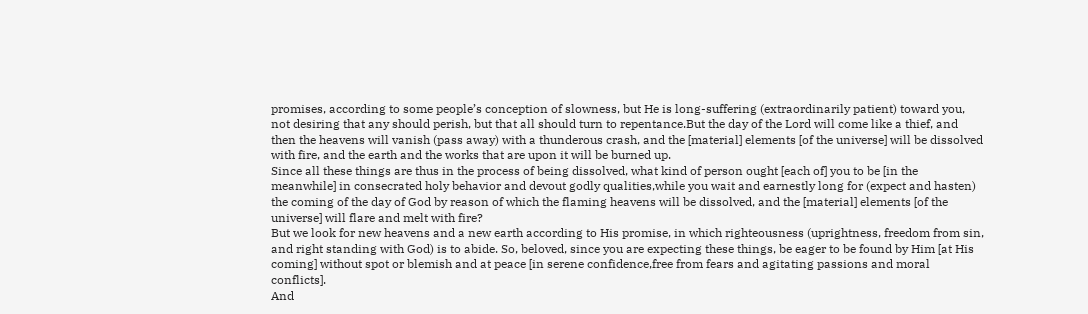promises, according to some people’s conception of slowness, but He is long-suffering (extraordinarily patient) toward you, not desiring that any should perish, but that all should turn to repentance.But the day of the Lord will come like a thief, and then the heavens will vanish (pass away) with a thunderous crash, and the [material] elements [of the universe] will be dissolved with fire, and the earth and the works that are upon it will be burned up.
Since all these things are thus in the process of being dissolved, what kind of person ought [each of] you to be [in the meanwhile] in consecrated holy behavior and devout godly qualities,while you wait and earnestly long for (expect and hasten) the coming of the day of God by reason of which the flaming heavens will be dissolved, and the [material] elements [of the universe] will flare and melt with fire?
But we look for new heavens and a new earth according to His promise, in which righteousness (uprightness, freedom from sin, and right standing with God) is to abide. So, beloved, since you are expecting these things, be eager to be found by Him [at His coming] without spot or blemish and at peace [in serene confidence,free from fears and agitating passions and moral conflicts].
And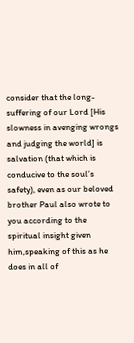consider that the long-suffering of our Lord [His slowness in avenging wrongs and judging the world] is salvation (that which is conducive to the soul’s safety), even as our beloved brother Paul also wrote to you according to the spiritual insight given him,speaking of this as he does in all of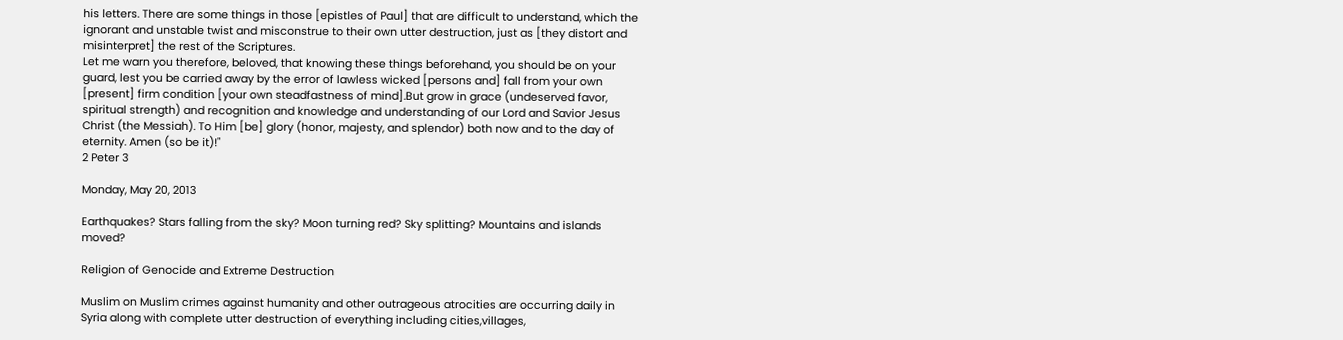his letters. There are some things in those [epistles of Paul] that are difficult to understand, which the ignorant and unstable twist and misconstrue to their own utter destruction, just as [they distort and misinterpret] the rest of the Scriptures.
Let me warn you therefore, beloved, that knowing these things beforehand, you should be on your guard, lest you be carried away by the error of lawless wicked [persons and] fall from your own [present] firm condition [your own steadfastness of mind].But grow in grace (undeserved favor, spiritual strength) and recognition and knowledge and understanding of our Lord and Savior Jesus Christ (the Messiah). To Him [be] glory (honor, majesty, and splendor) both now and to the day of eternity. Amen (so be it)!"
2 Peter 3

Monday, May 20, 2013

Earthquakes? Stars falling from the sky? Moon turning red? Sky splitting? Mountains and islands moved?

Religion of Genocide and Extreme Destruction

Muslim on Muslim crimes against humanity and other outrageous atrocities are occurring daily in Syria along with complete utter destruction of everything including cities,villages,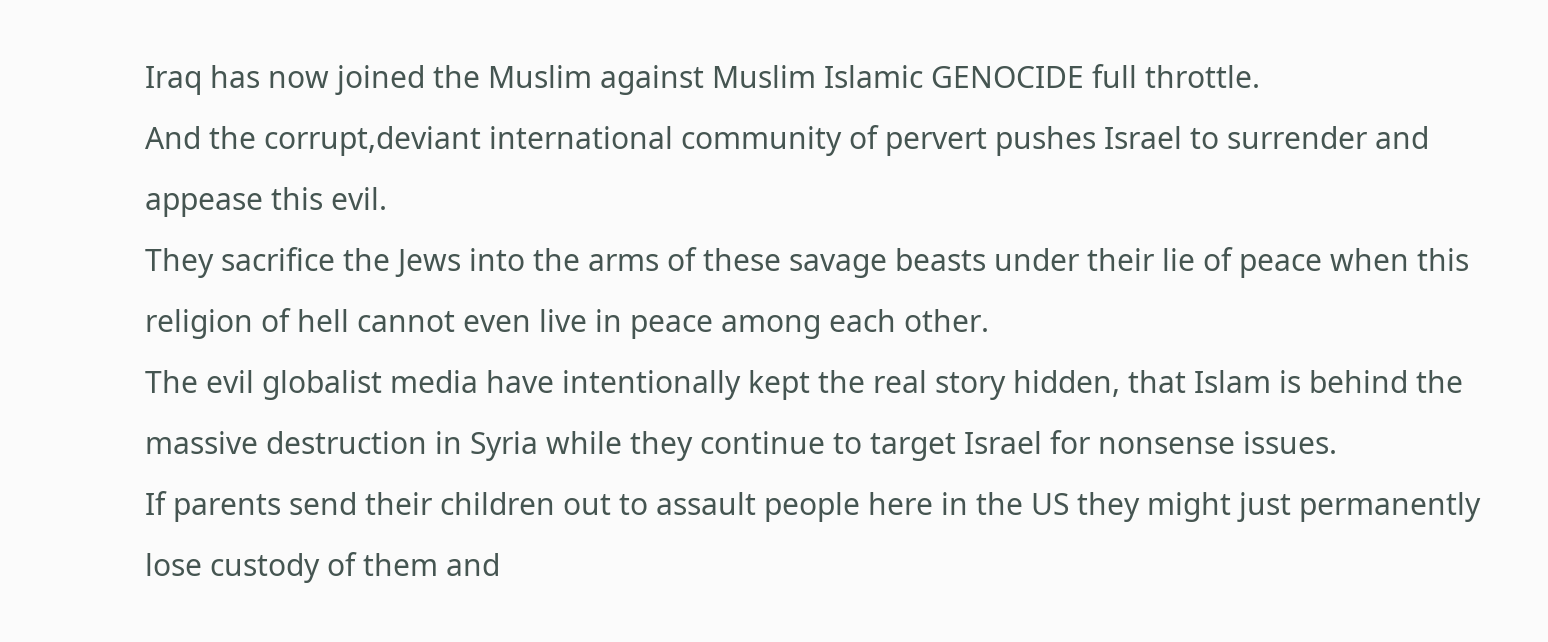Iraq has now joined the Muslim against Muslim Islamic GENOCIDE full throttle.
And the corrupt,deviant international community of pervert pushes Israel to surrender and appease this evil.
They sacrifice the Jews into the arms of these savage beasts under their lie of peace when this religion of hell cannot even live in peace among each other.
The evil globalist media have intentionally kept the real story hidden, that Islam is behind the massive destruction in Syria while they continue to target Israel for nonsense issues.
If parents send their children out to assault people here in the US they might just permanently lose custody of them and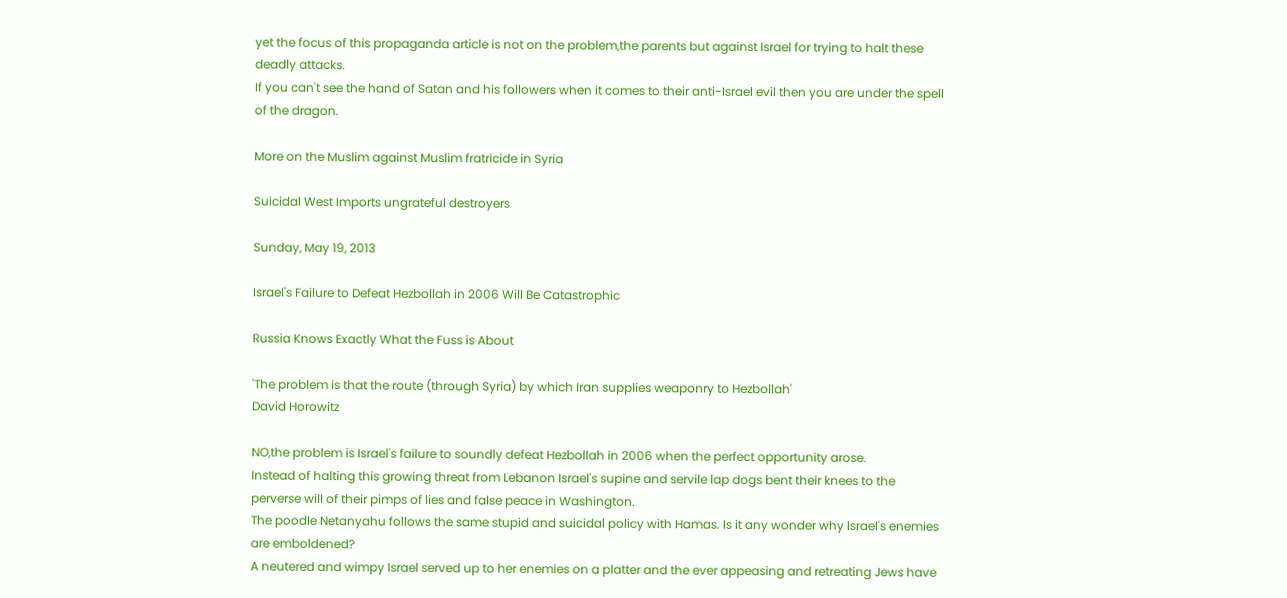yet the focus of this propaganda article is not on the problem,the parents but against Israel for trying to halt these deadly attacks.
If you can't see the hand of Satan and his followers when it comes to their anti-Israel evil then you are under the spell of the dragon.

More on the Muslim against Muslim fratricide in Syria

Suicidal West Imports ungrateful destroyers

Sunday, May 19, 2013

Israel's Failure to Defeat Hezbollah in 2006 Will Be Catastrophic

Russia Knows Exactly What the Fuss is About

'The problem is that the route (through Syria) by which Iran supplies weaponry to Hezbollah'
David Horowitz

NO,the problem is Israel's failure to soundly defeat Hezbollah in 2006 when the perfect opportunity arose.
Instead of halting this growing threat from Lebanon Israel's supine and servile lap dogs bent their knees to the perverse will of their pimps of lies and false peace in Washington.
The poodle Netanyahu follows the same stupid and suicidal policy with Hamas. Is it any wonder why Israel's enemies are emboldened?
A neutered and wimpy Israel served up to her enemies on a platter and the ever appeasing and retreating Jews have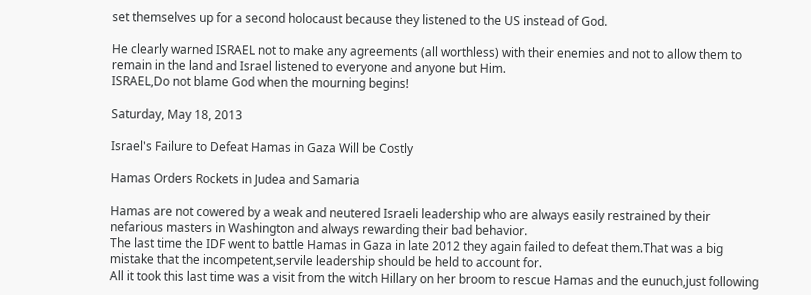set themselves up for a second holocaust because they listened to the US instead of God.

He clearly warned ISRAEL not to make any agreements (all worthless) with their enemies and not to allow them to remain in the land and Israel listened to everyone and anyone but Him.
ISRAEL,Do not blame God when the mourning begins!

Saturday, May 18, 2013

Israel's Failure to Defeat Hamas in Gaza Will be Costly

Hamas Orders Rockets in Judea and Samaria

Hamas are not cowered by a weak and neutered Israeli leadership who are always easily restrained by their nefarious masters in Washington and always rewarding their bad behavior.
The last time the IDF went to battle Hamas in Gaza in late 2012 they again failed to defeat them.That was a big mistake that the incompetent,servile leadership should be held to account for.
All it took this last time was a visit from the witch Hillary on her broom to rescue Hamas and the eunuch,just following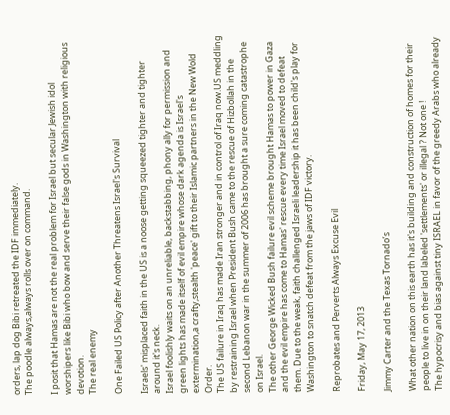orders, lap dog Bibi retreated the IDF immediately.
The poodle always,always rolls over on command.

I posit that Hamas are not the real problem for Israel but secular Jewish idol worshipers like Bibi who bow and serve their false gods in Washington with religious devotion.
The real enemy

One Failed US Policy after Another Threatens Israel's Survival

Israels' misplaced faith in the US is a noose getting squeezed tighter and tighter around it's neck.
Israel foolishly waits on an unreliable, backstabbing, phony ally for permission and green lights has made itself of evil empire whose dark agenda is Israel's extermination,a crafty,stealth 'peace' gift to their Islamic partners in the New Wold Order.
The US failure in Iraq has made Iran stronger and in control of Iraq now.US meddling by restraining Israel when President Bush came to the rescue of Hizbollah in the second Lebanon war in the summer of 2006 has brought a sure coming catastrophe on Israel.
The other George Wicked Bush failure evil scheme brought Hamas to power in Gaza and the evil empire has come to Hamas' rescue every time Israel moved to defeat them. Due to the weak, faith challenged Israeli leadership it has been child's play for Washington to snatch defeat from the jaws of IDF victory.

Reprobates and Perverts Always Excuse Evil

Friday, May 17, 2013

Jimmy Carter and the Texas Tornado’s

What other nation on this earth has it's building and construction of homes for their people to live in on their land labeled 'settlements' or illegal ? Not one !
The hypocrisy and bias against tiny ISRAEL in favor of the greedy Arabs who already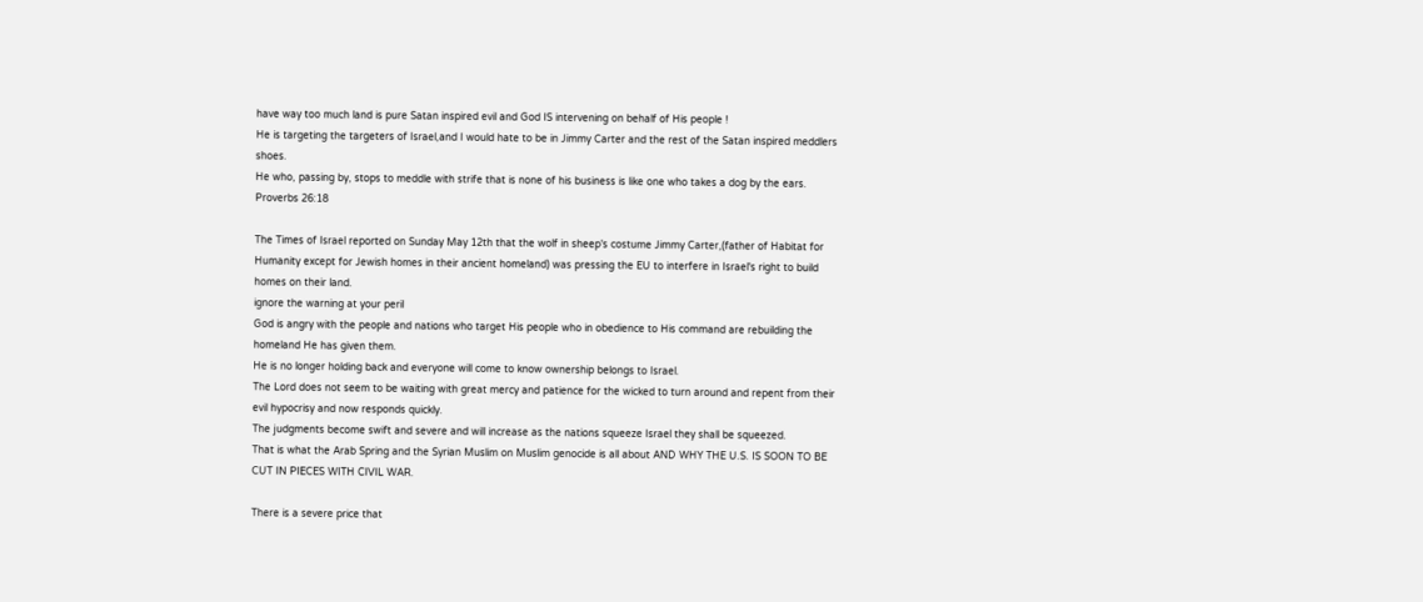have way too much land is pure Satan inspired evil and God IS intervening on behalf of His people !
He is targeting the targeters of Israel,and I would hate to be in Jimmy Carter and the rest of the Satan inspired meddlers shoes.
He who, passing by, stops to meddle with strife that is none of his business is like one who takes a dog by the ears. Proverbs 26:18

The Times of Israel reported on Sunday May 12th that the wolf in sheep's costume Jimmy Carter,(father of Habitat for Humanity except for Jewish homes in their ancient homeland) was pressing the EU to interfere in Israel's right to build homes on their land.
ignore the warning at your peril
God is angry with the people and nations who target His people who in obedience to His command are rebuilding the homeland He has given them.
He is no longer holding back and everyone will come to know ownership belongs to Israel.
The Lord does not seem to be waiting with great mercy and patience for the wicked to turn around and repent from their evil hypocrisy and now responds quickly.
The judgments become swift and severe and will increase as the nations squeeze Israel they shall be squeezed.
That is what the Arab Spring and the Syrian Muslim on Muslim genocide is all about AND WHY THE U.S. IS SOON TO BE CUT IN PIECES WITH CIVIL WAR.

There is a severe price that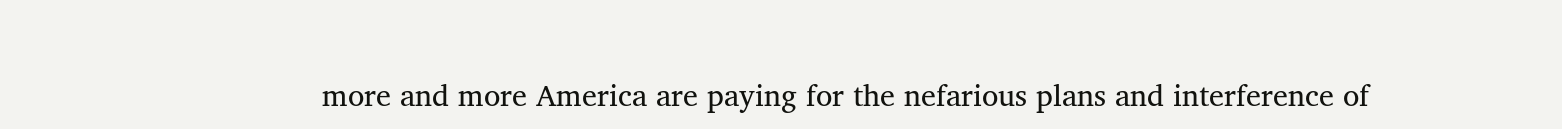more and more America are paying for the nefarious plans and interference of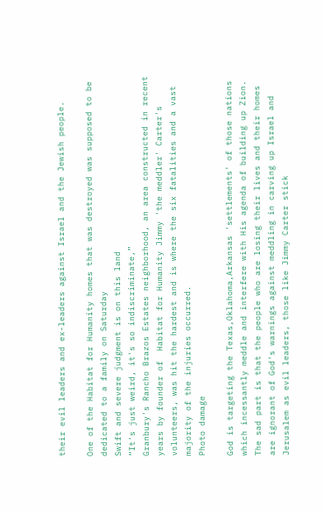their evil leaders and ex-leaders against Israel and the Jewish people.

One of the Habitat for Humanity homes that was destroyed was supposed to be dedicated to a family on Saturday
Swift and severe judgment is on this land
“It's just weird, it's so indiscriminate,”
Granbury's Rancho Brazos Estates neighborhood, an area constructed in recent years by founder of  Habitat for Humanity Jimmy 'the meddler' Carter's volunteers, was hit the hardest and is where the six fatalities and a vast majority of the injuries occurred.
Photo damage

God is targeting the Texas,Oklahoma,Arkansas 'settlements' of those nations which incessantly meddle and interfere with His agenda of building up Zion. The sad part is that the people who are losing their lives and their homes are ignorant of God's warnings against meddling in carving up Israel and Jerusalem as evil leaders, those like Jimmy Carter stick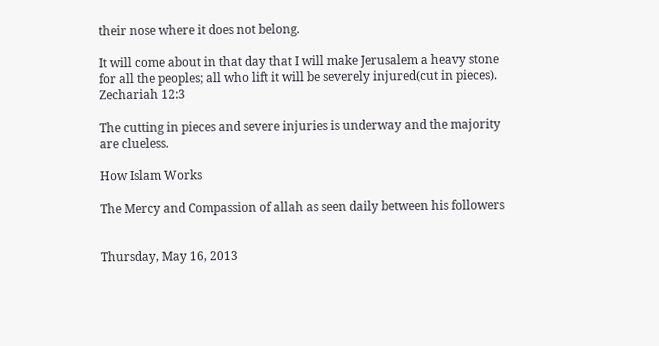their nose where it does not belong.

It will come about in that day that I will make Jerusalem a heavy stone for all the peoples; all who lift it will be severely injured(cut in pieces). Zechariah 12:3

The cutting in pieces and severe injuries is underway and the majority are clueless.

How Islam Works

The Mercy and Compassion of allah as seen daily between his followers


Thursday, May 16, 2013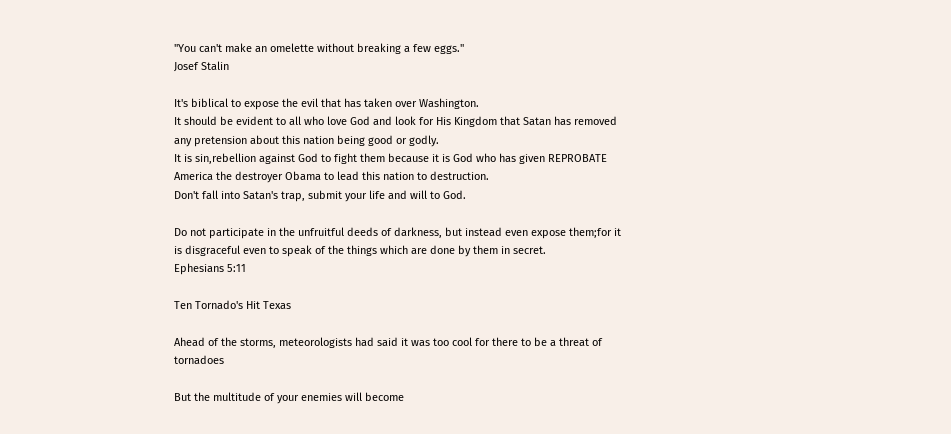"You can't make an omelette without breaking a few eggs."
Josef Stalin

It's biblical to expose the evil that has taken over Washington.
It should be evident to all who love God and look for His Kingdom that Satan has removed any pretension about this nation being good or godly.
It is sin,rebellion against God to fight them because it is God who has given REPROBATE America the destroyer Obama to lead this nation to destruction.
Don't fall into Satan's trap, submit your life and will to God.

Do not participate in the unfruitful deeds of darkness, but instead even expose them;for it is disgraceful even to speak of the things which are done by them in secret.
Ephesians 5:11

Ten Tornado's Hit Texas

Ahead of the storms, meteorologists had said it was too cool for there to be a threat of tornadoes

But the multitude of your enemies will become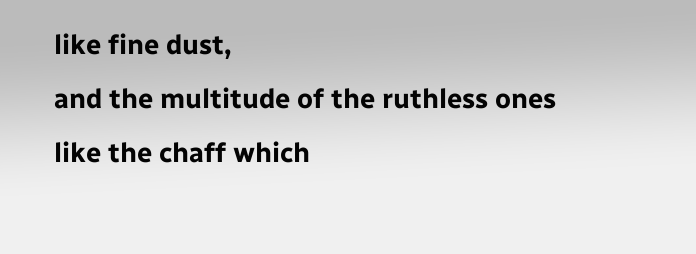like fine dust,
and the multitude of the ruthless ones like the chaff which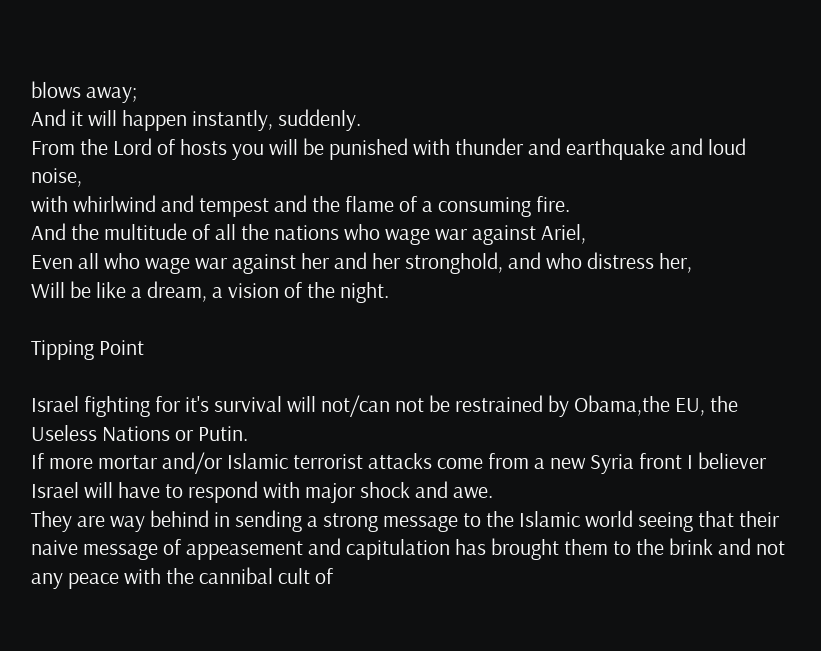blows away;
And it will happen instantly, suddenly.
From the Lord of hosts you will be punished with thunder and earthquake and loud noise,
with whirlwind and tempest and the flame of a consuming fire.
And the multitude of all the nations who wage war against Ariel,
Even all who wage war against her and her stronghold, and who distress her,
Will be like a dream, a vision of the night.

Tipping Point

Israel fighting for it's survival will not/can not be restrained by Obama,the EU, the Useless Nations or Putin.
If more mortar and/or Islamic terrorist attacks come from a new Syria front I believer Israel will have to respond with major shock and awe.
They are way behind in sending a strong message to the Islamic world seeing that their naive message of appeasement and capitulation has brought them to the brink and not any peace with the cannibal cult of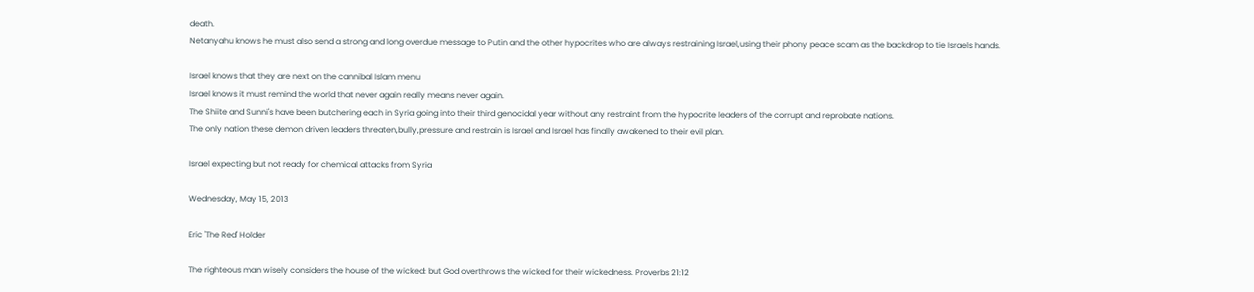death.
Netanyahu knows he must also send a strong and long overdue message to Putin and the other hypocrites who are always restraining Israel,using their phony peace scam as the backdrop to tie Israels hands.

Israel knows that they are next on the cannibal Islam menu
Israel knows it must remind the world that never again really means never again.
The Shiite and Sunni's have been butchering each in Syria going into their third genocidal year without any restraint from the hypocrite leaders of the corrupt and reprobate nations.
The only nation these demon driven leaders threaten,bully,pressure and restrain is Israel and Israel has finally awakened to their evil plan.

Israel expecting but not ready for chemical attacks from Syria

Wednesday, May 15, 2013

Eric 'The Red' Holder

The righteous man wisely considers the house of the wicked: but God overthrows the wicked for their wickedness. Proverbs 21:12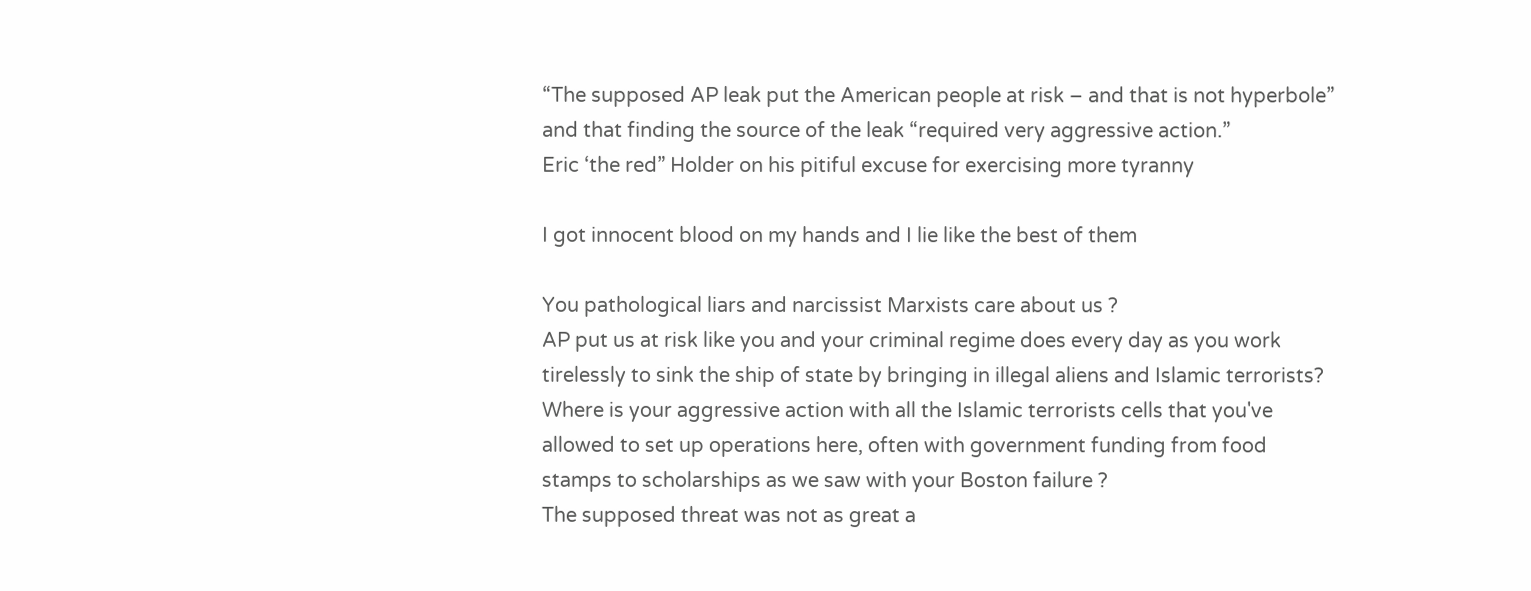“The supposed AP leak put the American people at risk – and that is not hyperbole” and that finding the source of the leak “required very aggressive action.”
Eric ‘the red” Holder on his pitiful excuse for exercising more tyranny

I got innocent blood on my hands and I lie like the best of them

You pathological liars and narcissist Marxists care about us ?
AP put us at risk like you and your criminal regime does every day as you work tirelessly to sink the ship of state by bringing in illegal aliens and Islamic terrorists?
Where is your aggressive action with all the Islamic terrorists cells that you've allowed to set up operations here, often with government funding from food stamps to scholarships as we saw with your Boston failure ?
The supposed threat was not as great a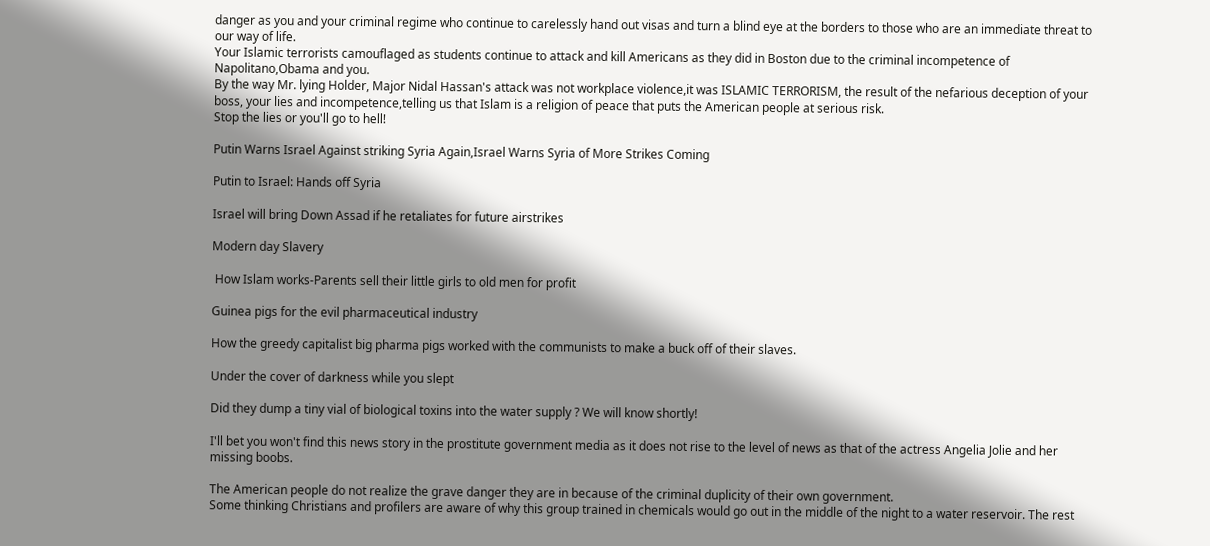danger as you and your criminal regime who continue to carelessly hand out visas and turn a blind eye at the borders to those who are an immediate threat to our way of life.
Your Islamic terrorists camouflaged as students continue to attack and kill Americans as they did in Boston due to the criminal incompetence of Napolitano,Obama and you.
By the way Mr. lying Holder, Major Nidal Hassan's attack was not workplace violence,it was ISLAMIC TERRORISM, the result of the nefarious deception of your boss, your lies and incompetence,telling us that Islam is a religion of peace that puts the American people at serious risk.
Stop the lies or you'll go to hell!

Putin Warns Israel Against striking Syria Again,Israel Warns Syria of More Strikes Coming

Putin to Israel: Hands off Syria

Israel will bring Down Assad if he retaliates for future airstrikes

Modern day Slavery

 How Islam works-Parents sell their little girls to old men for profit

Guinea pigs for the evil pharmaceutical industry

How the greedy capitalist big pharma pigs worked with the communists to make a buck off of their slaves.

Under the cover of darkness while you slept

Did they dump a tiny vial of biological toxins into the water supply ? We will know shortly!

I'll bet you won't find this news story in the prostitute government media as it does not rise to the level of news as that of the actress Angelia Jolie and her missing boobs.

The American people do not realize the grave danger they are in because of the criminal duplicity of their own government.
Some thinking Christians and profilers are aware of why this group trained in chemicals would go out in the middle of the night to a water reservoir. The rest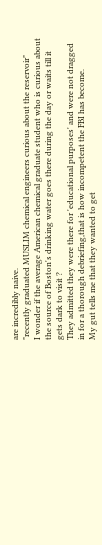are incredibly naive.
"recently graduated MUSLIM chemical engineers curious about the reservoir"
I wonder if the average American chemical graduate student who is curious about the source of Boston's drinking water goes there during the day or waits till it gets dark to visit ?
They admitted they were there for 'educational purposes' and were not dragged in for a thorough debriefing,that is how incompetent the FBI has become.
My gut tells me that they wanted to get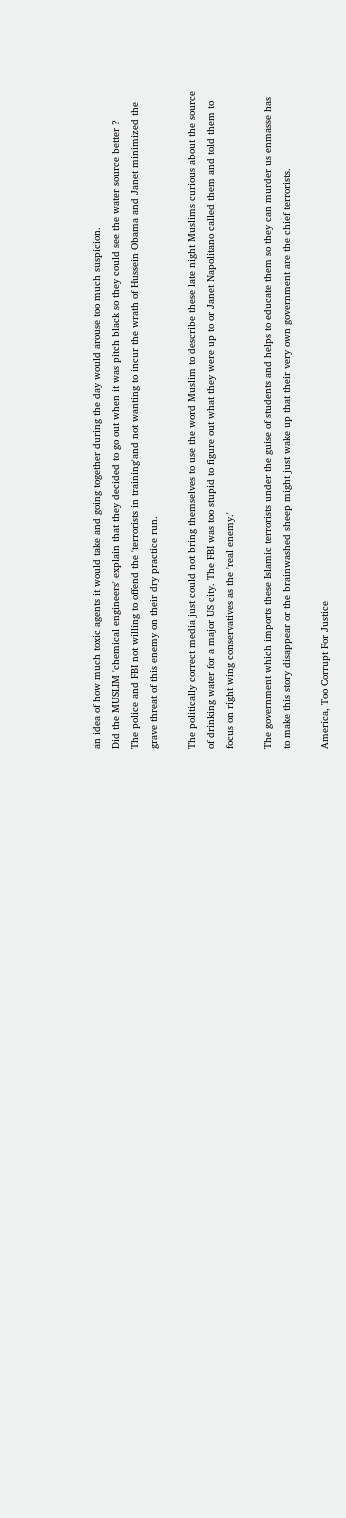an idea of how much toxic agents it would take and going together during the day would arouse too much suspicion.
Did the MUSLIM 'chemical engineers' explain that they decided to go out when it was pitch black so they could see the water source better ?
The police and FBI not willing to offend the 'terrorists in training'and not wanting to incur the wrath of Hussein Obama and Janet minimized the grave threat of this enemy on their dry practice run.

The politically correct media just could not bring themselves to use the word Muslim to describe these late night Muslims curious about the source of drinking water for a major US city. The FBI was too stupid to figure out what they were up to or Janet Napolitano called them and told them to focus on right wing conservatives as the 'real enemy.'

The government which imports these Islamic terrorists under the guise of students and helps to educate them so they can murder us enmasse has to make this story disappear or the brainwashed sheep might just wake up that their very own government are the chief terrorists.

America, Too Corrupt For Justice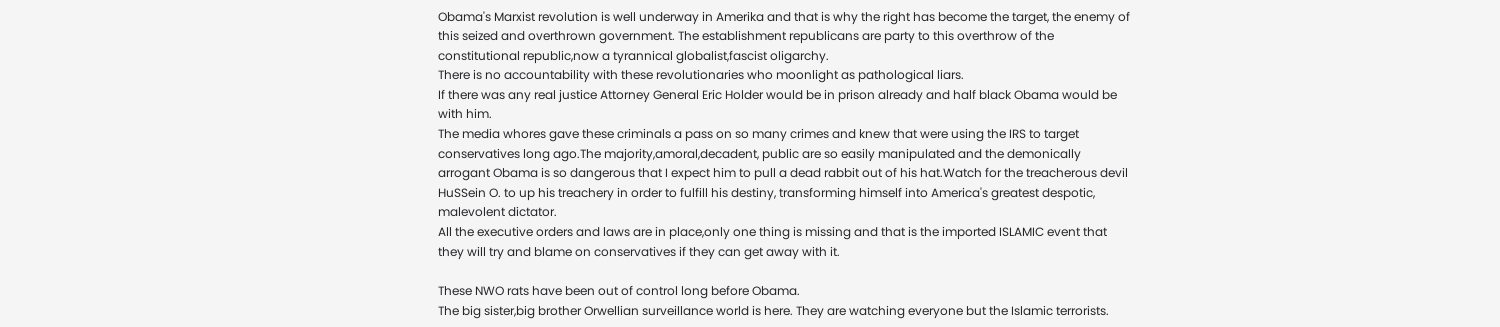Obama's Marxist revolution is well underway in Amerika and that is why the right has become the target, the enemy of this seized and overthrown government. The establishment republicans are party to this overthrow of the constitutional republic,now a tyrannical globalist,fascist oligarchy.
There is no accountability with these revolutionaries who moonlight as pathological liars.
If there was any real justice Attorney General Eric Holder would be in prison already and half black Obama would be with him.
The media whores gave these criminals a pass on so many crimes and knew that were using the IRS to target conservatives long ago.The majority,amoral,decadent, public are so easily manipulated and the demonically arrogant Obama is so dangerous that I expect him to pull a dead rabbit out of his hat.Watch for the treacherous devil HuSSein O. to up his treachery in order to fulfill his destiny, transforming himself into America's greatest despotic, malevolent dictator.
All the executive orders and laws are in place,only one thing is missing and that is the imported ISLAMIC event that they will try and blame on conservatives if they can get away with it.

These NWO rats have been out of control long before Obama.
The big sister,big brother Orwellian surveillance world is here. They are watching everyone but the Islamic terrorists.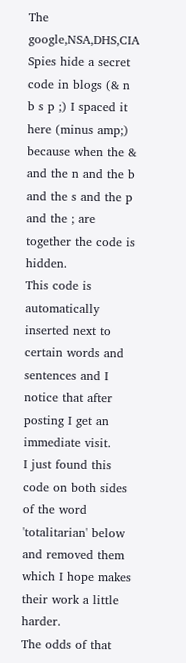The google,NSA,DHS,CIA Spies hide a secret code in blogs (& n b s p ;) I spaced it here (minus amp;) because when the & and the n and the b and the s and the p and the ; are together the code is hidden.
This code is automatically inserted next to certain words and sentences and I notice that after posting I get an immediate visit.
I just found this code on both sides of the word 'totalitarian' below and removed them which I hope makes their work a little harder.
The odds of that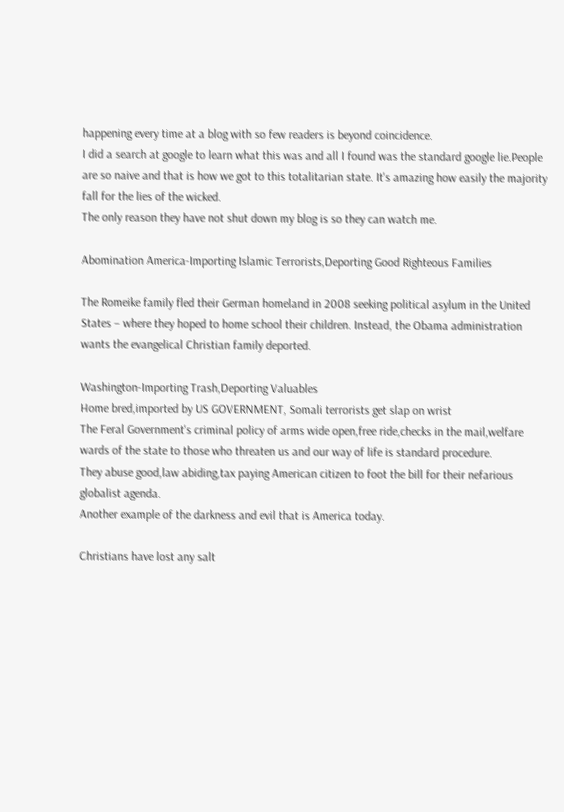happening every time at a blog with so few readers is beyond coincidence.
I did a search at google to learn what this was and all I found was the standard google lie.People are so naive and that is how we got to this totalitarian state. It's amazing how easily the majority fall for the lies of the wicked.
The only reason they have not shut down my blog is so they can watch me.

Abomination America-Importing Islamic Terrorists,Deporting Good Righteous Families

The Romeike family fled their German homeland in 2008 seeking political asylum in the United States – where they hoped to home school their children. Instead, the Obama administration wants the evangelical Christian family deported.

Washington-Importing Trash,Deporting Valuables
Home bred,imported by US GOVERNMENT, Somali terrorists get slap on wrist
The Feral Government's criminal policy of arms wide open,free ride,checks in the mail,welfare wards of the state to those who threaten us and our way of life is standard procedure.
They abuse good,law abiding,tax paying American citizen to foot the bill for their nefarious globalist agenda.
Another example of the darkness and evil that is America today.

Christians have lost any salt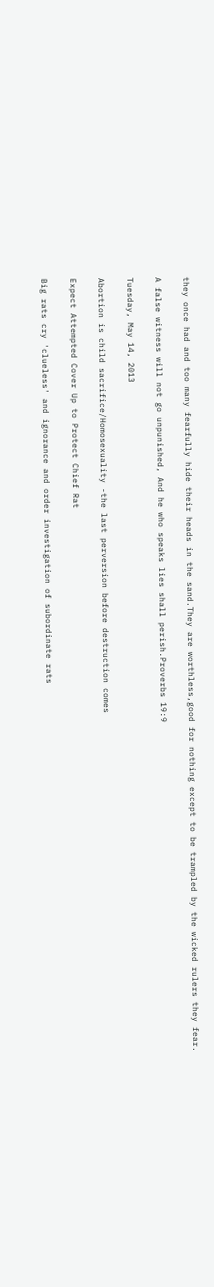they once had and too many fearfully hide their heads in the sand.They are worthless,good for nothing except to be trampled by the wicked rulers they fear.

A false witness will not go unpunished, And he who speaks lies shall perish.Proverbs 19:9

Tuesday, May 14, 2013

Abortion is child sacrifice/Homosexuality -the last perversion before destruction comes

Expect Attempted Cover Up to Protect Chief Rat

Big rats cry 'clueless' and ignorance and order investigation of subordinate rats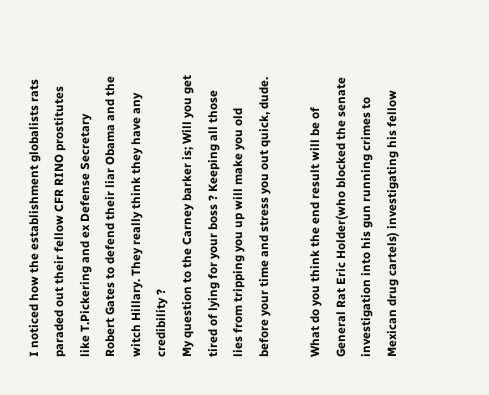I noticed how the establishment globalists rats paraded out their fellow CFR RINO prostitutes like T.Pickering and ex Defense Secretary Robert Gates to defend their liar Obama and the witch Hillary. They really think they have any credibility ?
My question to the Carney barker is; Will you get tired of lying for your boss ? Keeping all those lies from tripping you up will make you old before your time and stress you out quick, dude.

What do you think the end result will be of General Rat Eric Holder(who blocked the senate investigation into his gun running crimes to Mexican drug cartels) investigating his fellow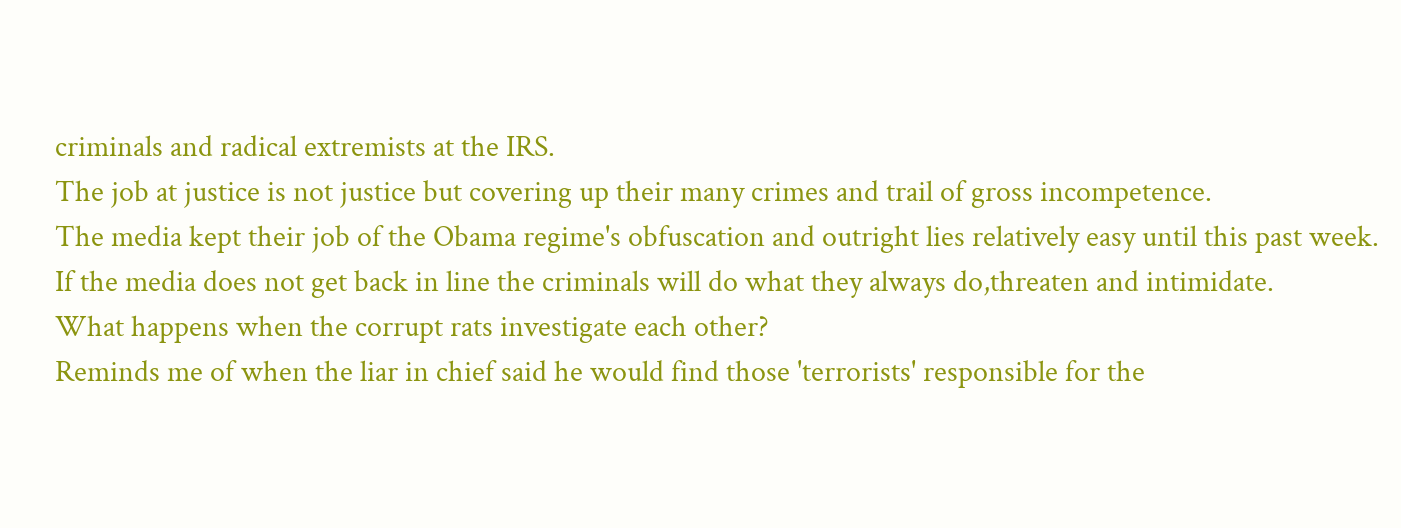criminals and radical extremists at the IRS.
The job at justice is not justice but covering up their many crimes and trail of gross incompetence.
The media kept their job of the Obama regime's obfuscation and outright lies relatively easy until this past week.
If the media does not get back in line the criminals will do what they always do,threaten and intimidate.
What happens when the corrupt rats investigate each other?
Reminds me of when the liar in chief said he would find those 'terrorists' responsible for the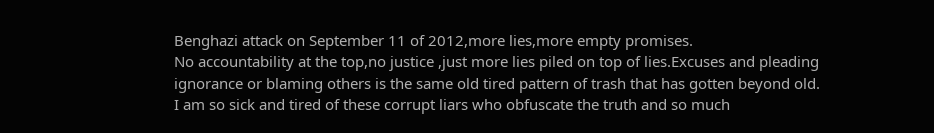Benghazi attack on September 11 of 2012,more lies,more empty promises.
No accountability at the top,no justice ,just more lies piled on top of lies.Excuses and pleading ignorance or blaming others is the same old tired pattern of trash that has gotten beyond old.
I am so sick and tired of these corrupt liars who obfuscate the truth and so much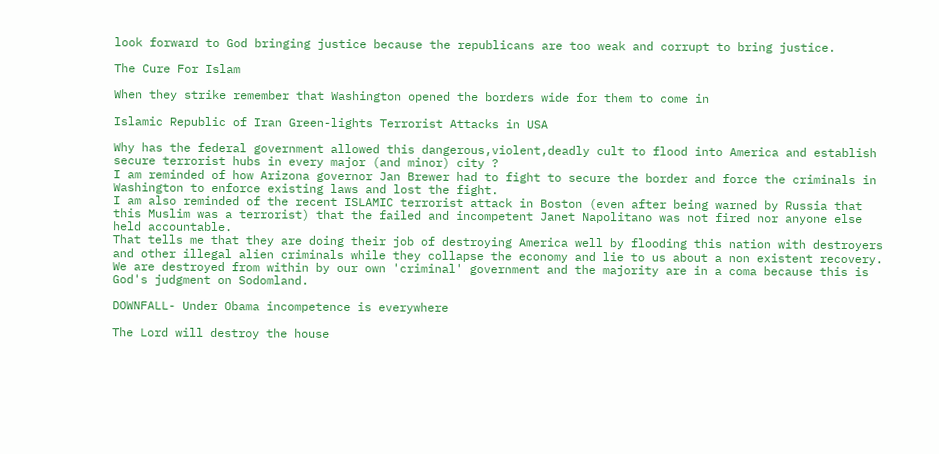look forward to God bringing justice because the republicans are too weak and corrupt to bring justice.

The Cure For Islam

When they strike remember that Washington opened the borders wide for them to come in

Islamic Republic of Iran Green-lights Terrorist Attacks in USA

Why has the federal government allowed this dangerous,violent,deadly cult to flood into America and establish secure terrorist hubs in every major (and minor) city ?
I am reminded of how Arizona governor Jan Brewer had to fight to secure the border and force the criminals in Washington to enforce existing laws and lost the fight.
I am also reminded of the recent ISLAMIC terrorist attack in Boston (even after being warned by Russia that this Muslim was a terrorist) that the failed and incompetent Janet Napolitano was not fired nor anyone else held accountable.
That tells me that they are doing their job of destroying America well by flooding this nation with destroyers and other illegal alien criminals while they collapse the economy and lie to us about a non existent recovery.
We are destroyed from within by our own 'criminal' government and the majority are in a coma because this is God's judgment on Sodomland.

DOWNFALL- Under Obama incompetence is everywhere

The Lord will destroy the house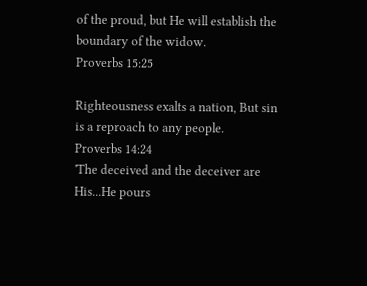of the proud, but He will establish the boundary of the widow.
Proverbs 15:25

Righteousness exalts a nation, But sin is a reproach to any people.
Proverbs 14:24
'The deceived and the deceiver are His...He pours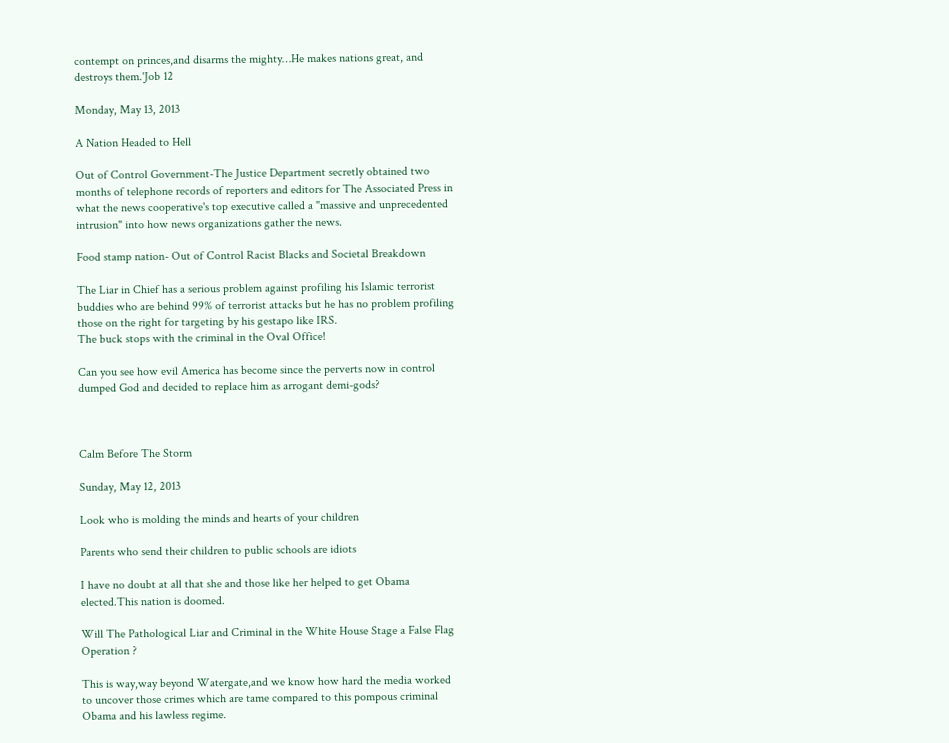contempt on princes,and disarms the mighty…He makes nations great, and destroys them.'Job 12

Monday, May 13, 2013

A Nation Headed to Hell

Out of Control Government-The Justice Department secretly obtained two months of telephone records of reporters and editors for The Associated Press in what the news cooperative's top executive called a "massive and unprecedented intrusion" into how news organizations gather the news.

Food stamp nation- Out of Control Racist Blacks and Societal Breakdown

The Liar in Chief has a serious problem against profiling his Islamic terrorist buddies who are behind 99% of terrorist attacks but he has no problem profiling those on the right for targeting by his gestapo like IRS.
The buck stops with the criminal in the Oval Office!

Can you see how evil America has become since the perverts now in control dumped God and decided to replace him as arrogant demi-gods?



Calm Before The Storm

Sunday, May 12, 2013

Look who is molding the minds and hearts of your children

Parents who send their children to public schools are idiots

I have no doubt at all that she and those like her helped to get Obama elected.This nation is doomed.

Will The Pathological Liar and Criminal in the White House Stage a False Flag Operation ?

This is way,way beyond Watergate,and we know how hard the media worked to uncover those crimes which are tame compared to this pompous criminal Obama and his lawless regime.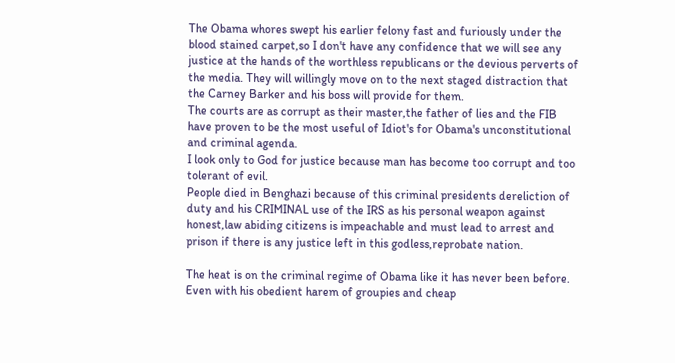The Obama whores swept his earlier felony fast and furiously under the blood stained carpet,so I don't have any confidence that we will see any justice at the hands of the worthless republicans or the devious perverts of the media. They will willingly move on to the next staged distraction that the Carney Barker and his boss will provide for them.
The courts are as corrupt as their master,the father of lies and the FIB have proven to be the most useful of Idiot's for Obama's unconstitutional and criminal agenda.
I look only to God for justice because man has become too corrupt and too tolerant of evil.
People died in Benghazi because of this criminal presidents dereliction of duty and his CRIMINAL use of the IRS as his personal weapon against honest,law abiding citizens is impeachable and must lead to arrest and prison if there is any justice left in this godless,reprobate nation.

The heat is on the criminal regime of Obama like it has never been before.
Even with his obedient harem of groupies and cheap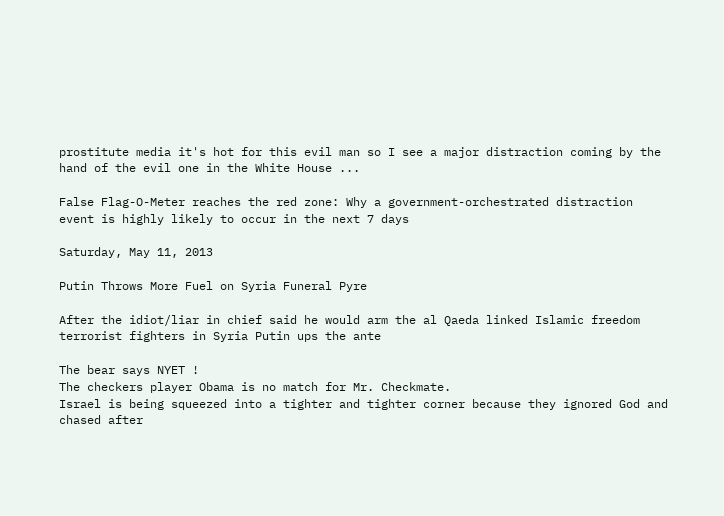prostitute media it's hot for this evil man so I see a major distraction coming by the hand of the evil one in the White House ...

False Flag-O-Meter reaches the red zone: Why a government-orchestrated distraction event is highly likely to occur in the next 7 days

Saturday, May 11, 2013

Putin Throws More Fuel on Syria Funeral Pyre

After the idiot/liar in chief said he would arm the al Qaeda linked Islamic freedom terrorist fighters in Syria Putin ups the ante

The bear says NYET !
The checkers player Obama is no match for Mr. Checkmate.
Israel is being squeezed into a tighter and tighter corner because they ignored God and chased after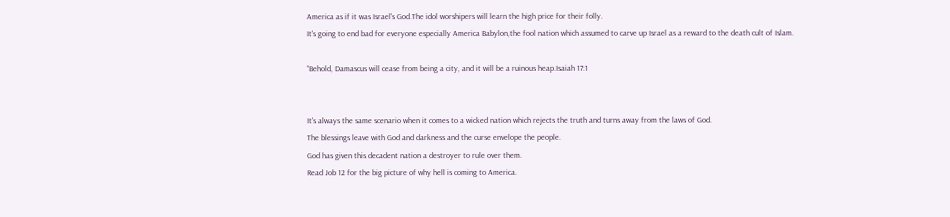America as if it was Israel's God.The idol worshipers will learn the high price for their folly.
It's going to end bad for everyone especially America Babylon,the fool nation which assumed to carve up Israel as a reward to the death cult of Islam.

“Behold, Damascus will cease from being a city, and it will be a ruinous heap.Isaiah 17:1


It's always the same scenario when it comes to a wicked nation which rejects the truth and turns away from the laws of God.
The blessings leave with God and darkness and the curse envelope the people.
God has given this decadent nation a destroyer to rule over them.
Read Job 12 for the big picture of why hell is coming to America.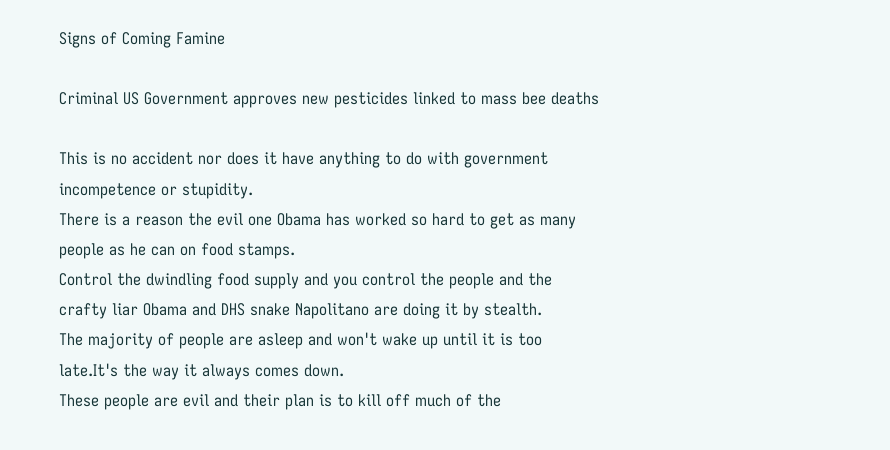Signs of Coming Famine

Criminal US Government approves new pesticides linked to mass bee deaths

This is no accident nor does it have anything to do with government incompetence or stupidity.
There is a reason the evil one Obama has worked so hard to get as many people as he can on food stamps.
Control the dwindling food supply and you control the people and the crafty liar Obama and DHS snake Napolitano are doing it by stealth.
The majority of people are asleep and won't wake up until it is too late.It's the way it always comes down.
These people are evil and their plan is to kill off much of the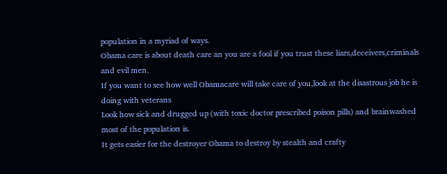population in a myriad of ways.
Obama care is about death care an you are a fool if you trust these liars,deceivers,criminals and evil men.
If you want to see how well Obamacare will take care of you,look at the disastrous job he is doing with veterans
Look how sick and drugged up (with toxic doctor prescribed poison pills) and brainwashed most of the population is.
It gets easier for the destroyer Obama to destroy by stealth and crafty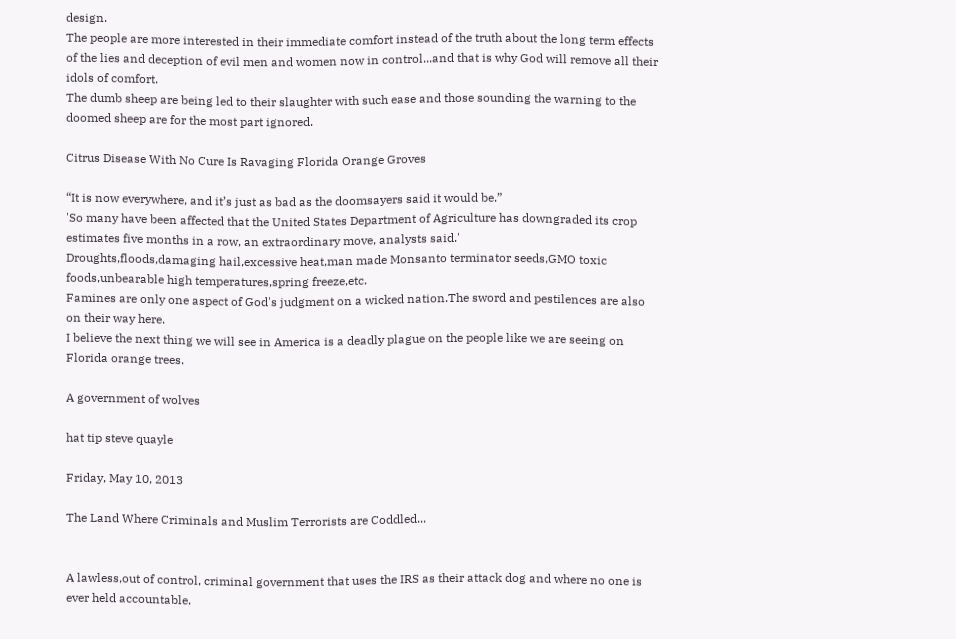design.
The people are more interested in their immediate comfort instead of the truth about the long term effects of the lies and deception of evil men and women now in control...and that is why God will remove all their idols of comfort.
The dumb sheep are being led to their slaughter with such ease and those sounding the warning to the doomed sheep are for the most part ignored.

Citrus Disease With No Cure Is Ravaging Florida Orange Groves

“It is now everywhere, and it’s just as bad as the doomsayers said it would be.”
'So many have been affected that the United States Department of Agriculture has downgraded its crop estimates five months in a row, an extraordinary move, analysts said.'
Droughts,floods,damaging hail,excessive heat,man made Monsanto terminator seeds,GMO toxic foods,unbearable high temperatures,spring freeze,etc.
Famines are only one aspect of God's judgment on a wicked nation.The sword and pestilences are also on their way here.
I believe the next thing we will see in America is a deadly plague on the people like we are seeing on Florida orange trees.

A government of wolves

hat tip steve quayle

Friday, May 10, 2013

The Land Where Criminals and Muslim Terrorists are Coddled...


A lawless,out of control, criminal government that uses the IRS as their attack dog and where no one is ever held accountable.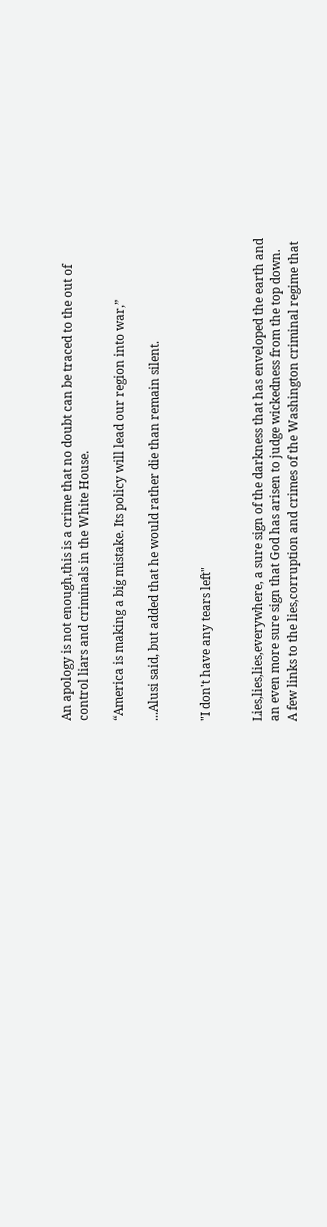An apology is not enough,this is a crime that no doubt can be traced to the out of control liars and criminals in the White House.

“America is making a big mistake. Its policy will lead our region into war,”

...Alusi said, but added that he would rather die than remain silent.


"I don't have any tears left"


Lies,lies,lies,everywhere, a sure sign of the darkness that has enveloped the earth and an even more sure sign that God has arisen to judge wickedness from the top down.
A few links to the lies,corruption and crimes of the Washington criminal regime that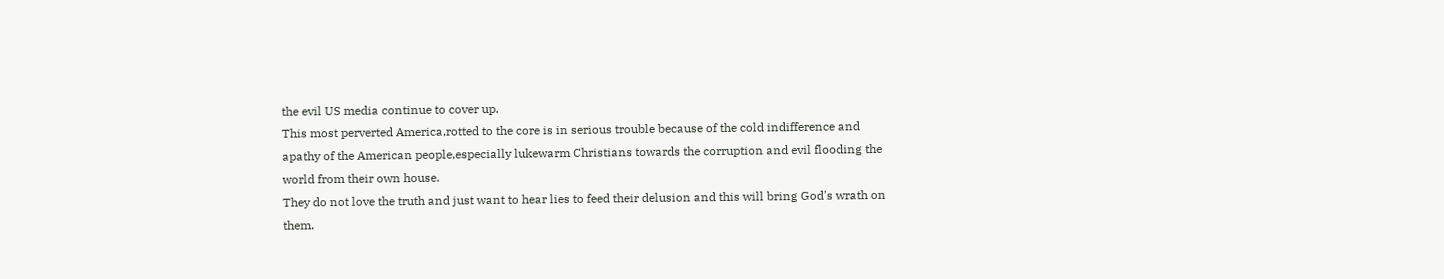the evil US media continue to cover up.
This most perverted America,rotted to the core is in serious trouble because of the cold indifference and apathy of the American people,especially lukewarm Christians towards the corruption and evil flooding the world from their own house.
They do not love the truth and just want to hear lies to feed their delusion and this will bring God's wrath on them.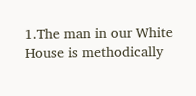1.The man in our White House is methodically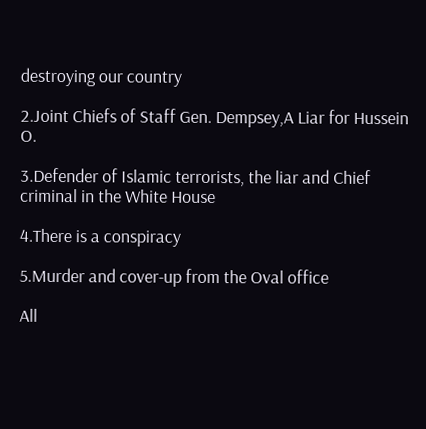destroying our country

2.Joint Chiefs of Staff Gen. Dempsey,A Liar for Hussein O.

3.Defender of Islamic terrorists, the liar and Chief criminal in the White House

4.There is a conspiracy

5.Murder and cover-up from the Oval office

All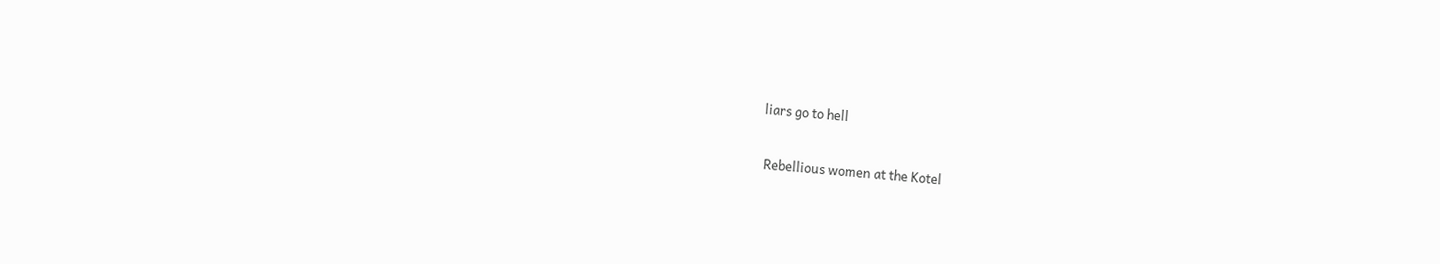liars go to hell

 Rebellious women at the Kotel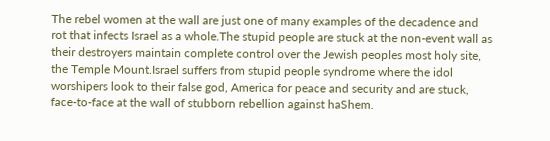The rebel women at the wall are just one of many examples of the decadence and rot that infects Israel as a whole.The stupid people are stuck at the non-event wall as their destroyers maintain complete control over the Jewish peoples most holy site, the Temple Mount.Israel suffers from stupid people syndrome where the idol worshipers look to their false god, America for peace and security and are stuck, face-to-face at the wall of stubborn rebellion against haShem.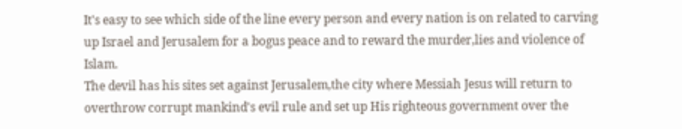It's easy to see which side of the line every person and every nation is on related to carving up Israel and Jerusalem for a bogus peace and to reward the murder,lies and violence of Islam.
The devil has his sites set against Jerusalem,the city where Messiah Jesus will return to overthrow corrupt mankind's evil rule and set up His righteous government over the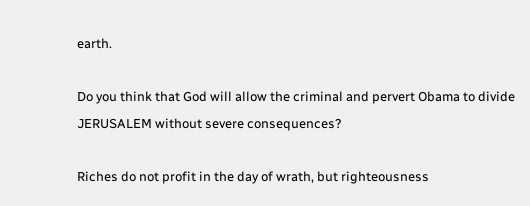earth.

Do you think that God will allow the criminal and pervert Obama to divide JERUSALEM without severe consequences?

Riches do not profit in the day of wrath, but righteousness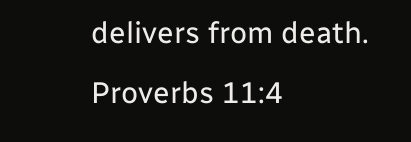delivers from death.
Proverbs 11:4